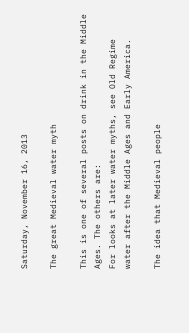Saturday, November 16, 2013

The great Medieval water myth

This is one of several posts on drink in the Middle Ages. The others are:
For looks at later water myths, see Old Regime water after the Middle Ages and Early America.

The idea that Medieval people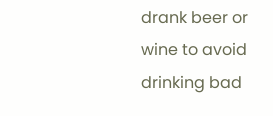drank beer or wine to avoid drinking bad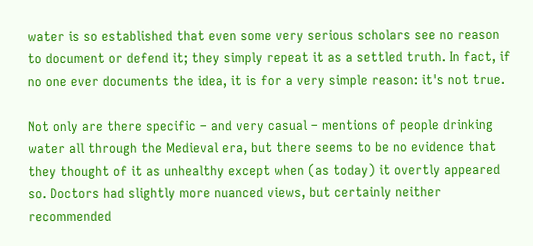water is so established that even some very serious scholars see no reason to document or defend it; they simply repeat it as a settled truth. In fact, if no one ever documents the idea, it is for a very simple reason: it's not true.

Not only are there specific – and very casual – mentions of people drinking water all through the Medieval era, but there seems to be no evidence that they thought of it as unhealthy except when (as today) it overtly appeared so. Doctors had slightly more nuanced views, but certainly neither recommended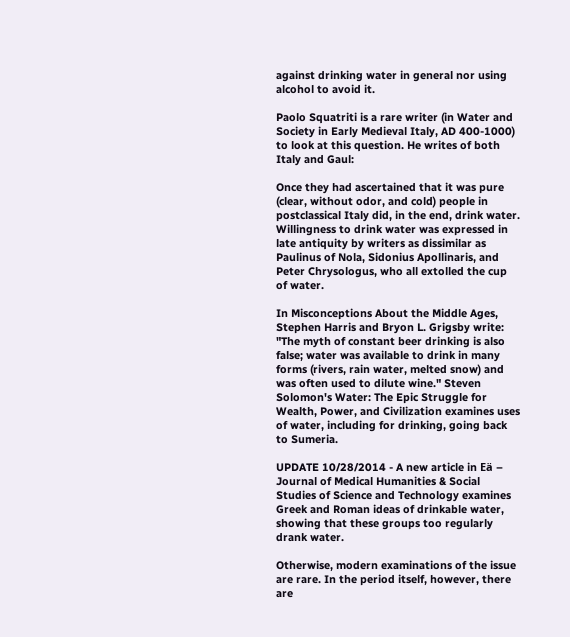against drinking water in general nor using alcohol to avoid it.

Paolo Squatriti is a rare writer (in Water and Society in Early Medieval Italy, AD 400-1000) to look at this question. He writes of both Italy and Gaul:

Once they had ascertained that it was pure (clear, without odor, and cold) people in postclassical Italy did, in the end, drink water. Willingness to drink water was expressed in late antiquity by writers as dissimilar as Paulinus of Nola, Sidonius Apollinaris, and Peter Chrysologus, who all extolled the cup of water.

In Misconceptions About the Middle Ages, Stephen Harris and Bryon L. Grigsby write: "The myth of constant beer drinking is also false; water was available to drink in many forms (rivers, rain water, melted snow) and was often used to dilute wine." Steven Solomon's Water: The Epic Struggle for Wealth, Power, and Civilization examines uses of water, including for drinking, going back to Sumeria.

UPDATE 10/28/2014 - A new article in Eä – Journal of Medical Humanities & Social Studies of Science and Technology examines Greek and Roman ideas of drinkable water, showing that these groups too regularly drank water.

Otherwise, modern examinations of the issue are rare. In the period itself, however, there are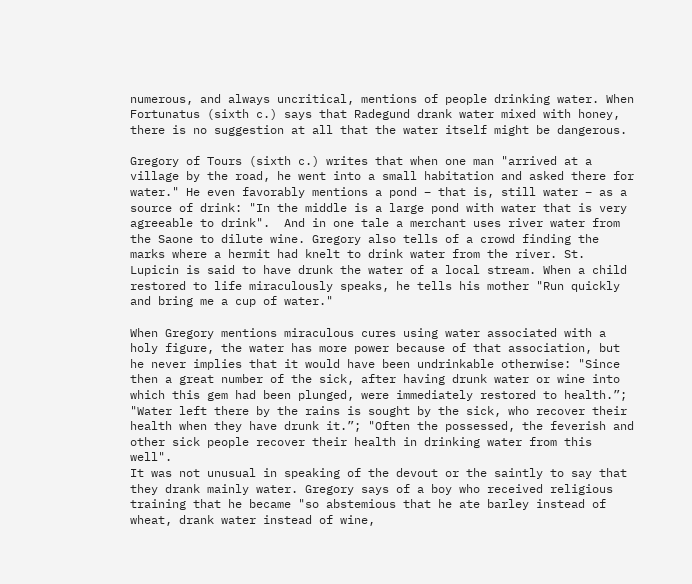numerous, and always uncritical, mentions of people drinking water. When Fortunatus (sixth c.) says that Radegund drank water mixed with honey, there is no suggestion at all that the water itself might be dangerous.

Gregory of Tours (sixth c.) writes that when one man "arrived at a village by the road, he went into a small habitation and asked there for water." He even favorably mentions a pond – that is, still water – as a source of drink: "In the middle is a large pond with water that is very agreeable to drink".  And in one tale a merchant uses river water from the Saone to dilute wine. Gregory also tells of a crowd finding the marks where a hermit had knelt to drink water from the river. St. Lupicin is said to have drunk the water of a local stream. When a child restored to life miraculously speaks, he tells his mother "Run quickly and bring me a cup of water."

When Gregory mentions miraculous cures using water associated with a holy figure, the water has more power because of that association, but he never implies that it would have been undrinkable otherwise: "Since then a great number of the sick, after having drunk water or wine into which this gem had been plunged, were immediately restored to health.”; "Water left there by the rains is sought by the sick, who recover their health when they have drunk it.”; "Often the possessed, the feverish and other sick people recover their health in drinking water from this well".
It was not unusual in speaking of the devout or the saintly to say that they drank mainly water. Gregory says of a boy who received religious training that he became "so abstemious that he ate barley instead of wheat, drank water instead of wine,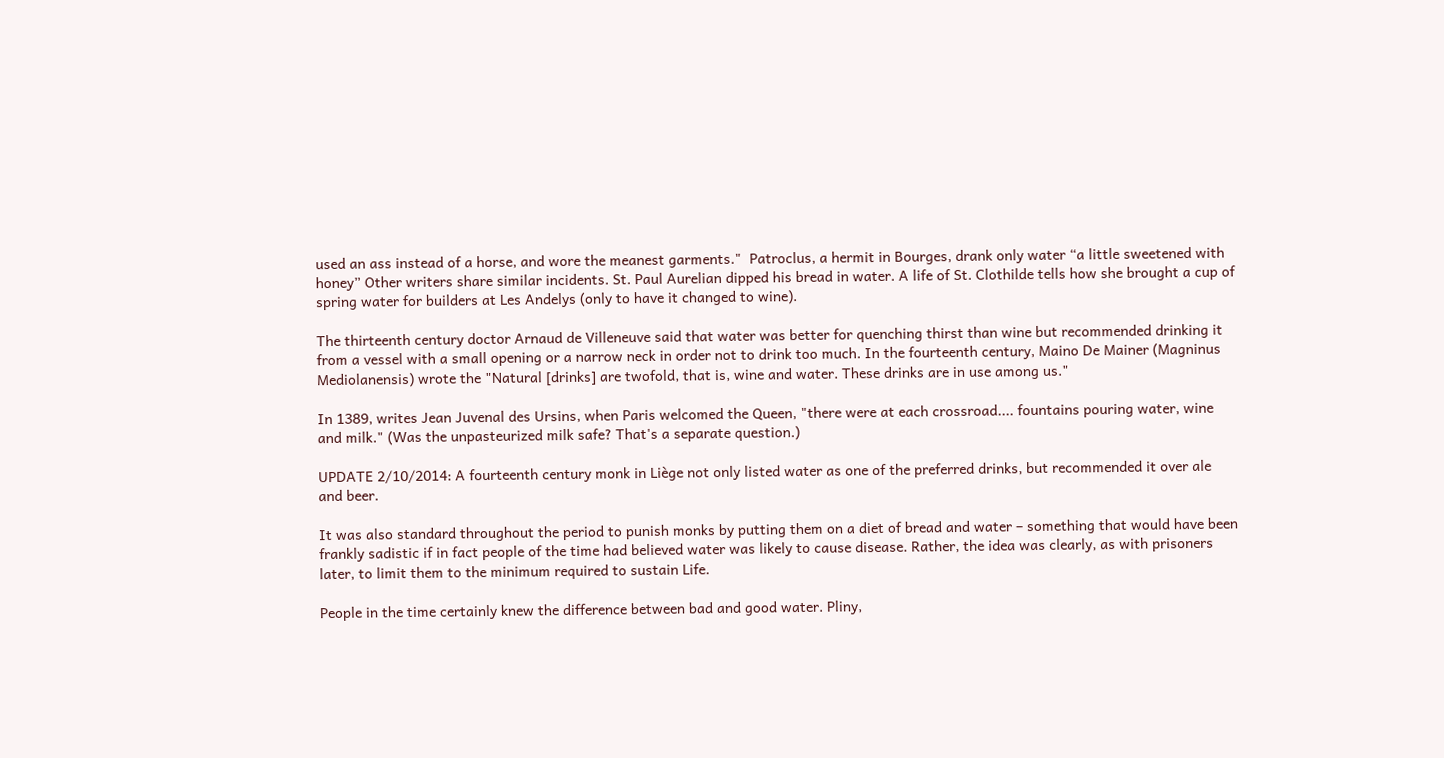used an ass instead of a horse, and wore the meanest garments."  Patroclus, a hermit in Bourges, drank only water “a little sweetened with honey” Other writers share similar incidents. St. Paul Aurelian dipped his bread in water. A life of St. Clothilde tells how she brought a cup of spring water for builders at Les Andelys (only to have it changed to wine).

The thirteenth century doctor Arnaud de Villeneuve said that water was better for quenching thirst than wine but recommended drinking it from a vessel with a small opening or a narrow neck in order not to drink too much. In the fourteenth century, Maino De Mainer (Magninus Mediolanensis) wrote the "Natural [drinks] are twofold, that is, wine and water. These drinks are in use among us."

In 1389, writes Jean Juvenal des Ursins, when Paris welcomed the Queen, "there were at each crossroad.... fountains pouring water, wine and milk." (Was the unpasteurized milk safe? That's a separate question.)

UPDATE 2/10/2014: A fourteenth century monk in Liège not only listed water as one of the preferred drinks, but recommended it over ale and beer.

It was also standard throughout the period to punish monks by putting them on a diet of bread and water – something that would have been frankly sadistic if in fact people of the time had believed water was likely to cause disease. Rather, the idea was clearly, as with prisoners later, to limit them to the minimum required to sustain Life.

People in the time certainly knew the difference between bad and good water. Pliny,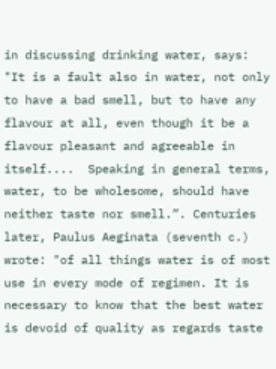in discussing drinking water, says: "It is a fault also in water, not only to have a bad smell, but to have any flavour at all, even though it be a flavour pleasant and agreeable in itself....  Speaking in general terms, water, to be wholesome, should have neither taste nor smell.”. Centuries later, Paulus Aeginata (seventh c.) wrote: "of all things water is of most use in every mode of regimen. It is necessary to know that the best water is devoid of quality as regards taste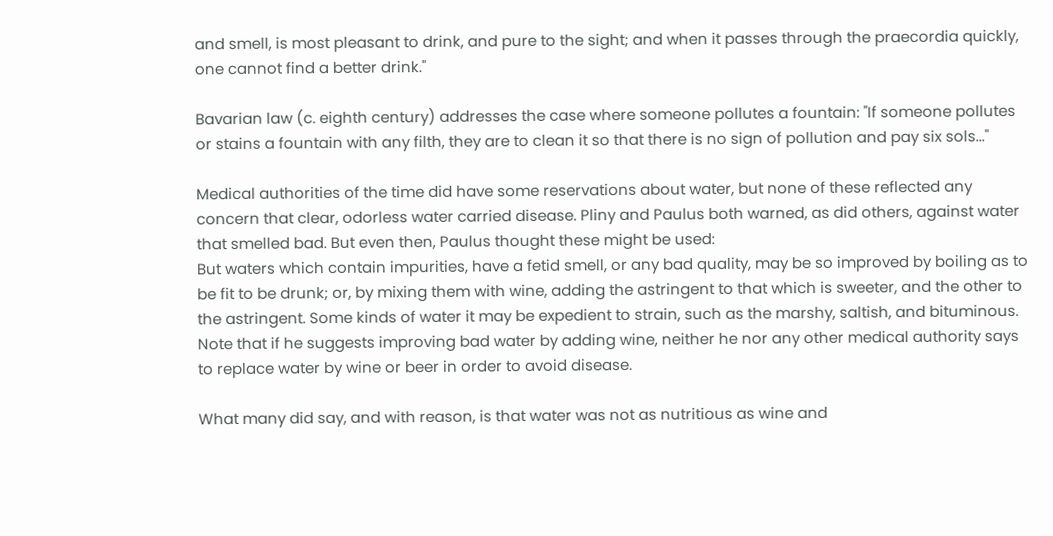and smell, is most pleasant to drink, and pure to the sight; and when it passes through the praecordia quickly, one cannot find a better drink."

Bavarian law (c. eighth century) addresses the case where someone pollutes a fountain: "If someone pollutes or stains a fountain with any filth, they are to clean it so that there is no sign of pollution and pay six sols..."

Medical authorities of the time did have some reservations about water, but none of these reflected any concern that clear, odorless water carried disease. Pliny and Paulus both warned, as did others, against water that smelled bad. But even then, Paulus thought these might be used:
But waters which contain impurities, have a fetid smell, or any bad quality, may be so improved by boiling as to be fit to be drunk; or, by mixing them with wine, adding the astringent to that which is sweeter, and the other to the astringent. Some kinds of water it may be expedient to strain, such as the marshy, saltish, and bituminous.
Note that if he suggests improving bad water by adding wine, neither he nor any other medical authority says to replace water by wine or beer in order to avoid disease.

What many did say, and with reason, is that water was not as nutritious as wine and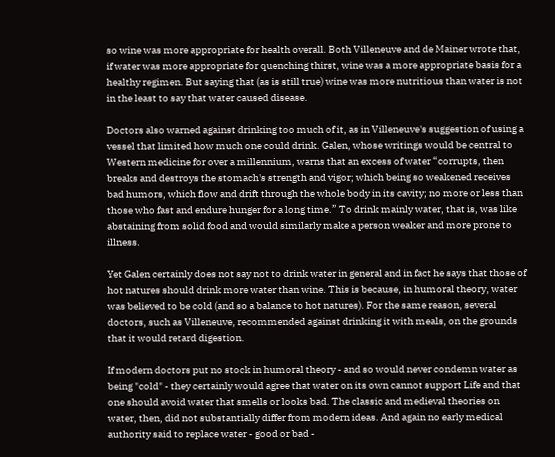so wine was more appropriate for health overall. Both Villeneuve and de Mainer wrote that, if water was more appropriate for quenching thirst, wine was a more appropriate basis for a healthy regimen. But saying that (as is still true) wine was more nutritious than water is not in the least to say that water caused disease.

Doctors also warned against drinking too much of it, as in Villeneuve's suggestion of using a vessel that limited how much one could drink. Galen, whose writings would be central to Western medicine for over a millennium, warns that an excess of water “corrupts, then breaks and destroys the stomach's strength and vigor; which being so weakened receives bad humors, which flow and drift through the whole body in its cavity; no more or less than those who fast and endure hunger for a long time.” To drink mainly water, that is, was like abstaining from solid food and would similarly make a person weaker and more prone to illness.

Yet Galen certainly does not say not to drink water in general and in fact he says that those of hot natures should drink more water than wine. This is because, in humoral theory, water was believed to be cold (and so a balance to hot natures). For the same reason, several doctors, such as Villeneuve, recommended against drinking it with meals, on the grounds that it would retard digestion.

If modern doctors put no stock in humoral theory - and so would never condemn water as being "cold" - they certainly would agree that water on its own cannot support Life and that one should avoid water that smells or looks bad. The classic and medieval theories on water, then, did not substantially differ from modern ideas. And again no early medical authority said to replace water - good or bad -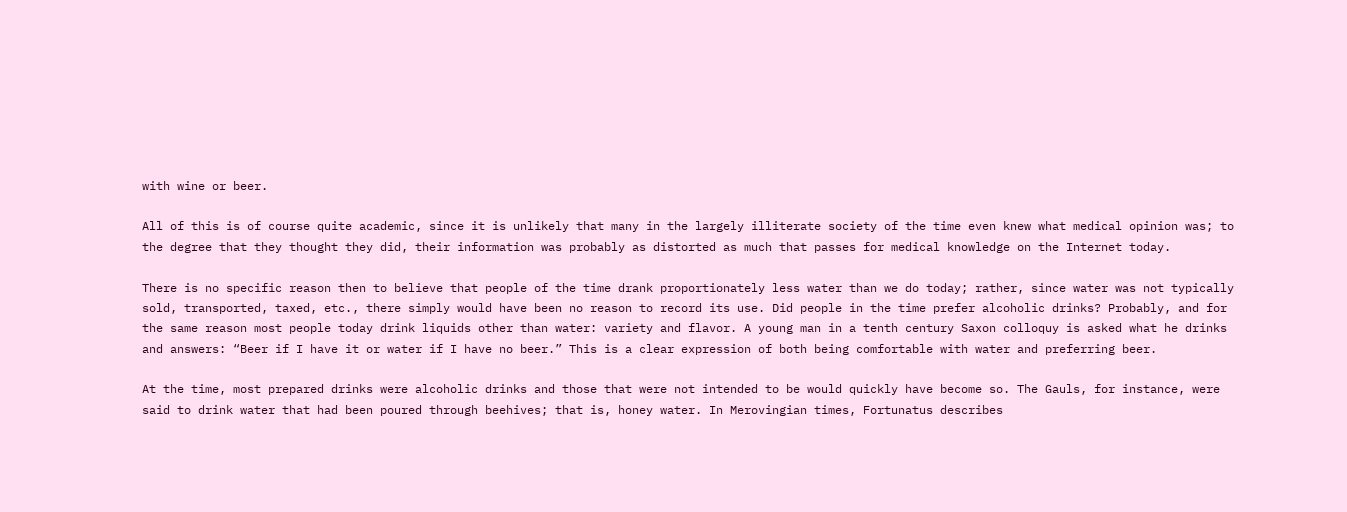with wine or beer.

All of this is of course quite academic, since it is unlikely that many in the largely illiterate society of the time even knew what medical opinion was; to the degree that they thought they did, their information was probably as distorted as much that passes for medical knowledge on the Internet today.

There is no specific reason then to believe that people of the time drank proportionately less water than we do today; rather, since water was not typically sold, transported, taxed, etc., there simply would have been no reason to record its use. Did people in the time prefer alcoholic drinks? Probably, and for the same reason most people today drink liquids other than water: variety and flavor. A young man in a tenth century Saxon colloquy is asked what he drinks and answers: “Beer if I have it or water if I have no beer.” This is a clear expression of both being comfortable with water and preferring beer.

At the time, most prepared drinks were alcoholic drinks and those that were not intended to be would quickly have become so. The Gauls, for instance, were said to drink water that had been poured through beehives; that is, honey water. In Merovingian times, Fortunatus describes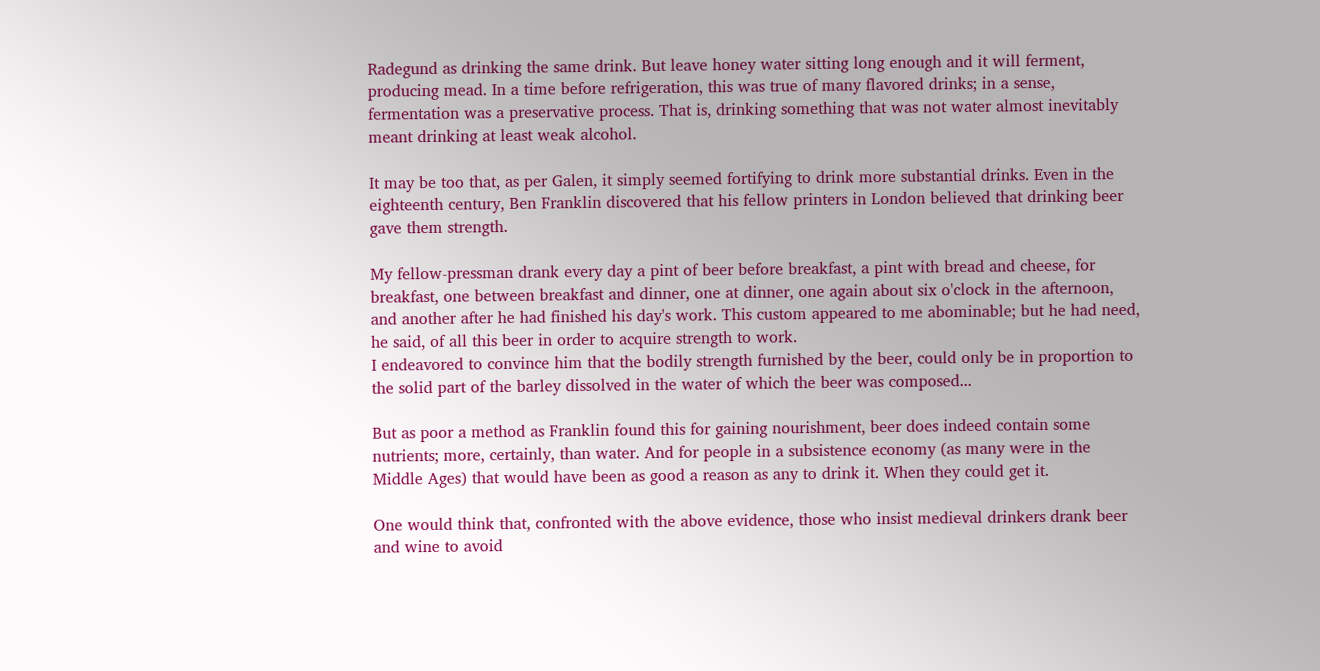Radegund as drinking the same drink. But leave honey water sitting long enough and it will ferment, producing mead. In a time before refrigeration, this was true of many flavored drinks; in a sense, fermentation was a preservative process. That is, drinking something that was not water almost inevitably meant drinking at least weak alcohol.

It may be too that, as per Galen, it simply seemed fortifying to drink more substantial drinks. Even in the eighteenth century, Ben Franklin discovered that his fellow printers in London believed that drinking beer gave them strength.

My fellow-pressman drank every day a pint of beer before breakfast, a pint with bread and cheese, for breakfast, one between breakfast and dinner, one at dinner, one again about six o'clock in the afternoon, and another after he had finished his day's work. This custom appeared to me abominable; but he had need, he said, of all this beer in order to acquire strength to work.
I endeavored to convince him that the bodily strength furnished by the beer, could only be in proportion to the solid part of the barley dissolved in the water of which the beer was composed...

But as poor a method as Franklin found this for gaining nourishment, beer does indeed contain some nutrients; more, certainly, than water. And for people in a subsistence economy (as many were in the Middle Ages) that would have been as good a reason as any to drink it. When they could get it.

One would think that, confronted with the above evidence, those who insist medieval drinkers drank beer and wine to avoid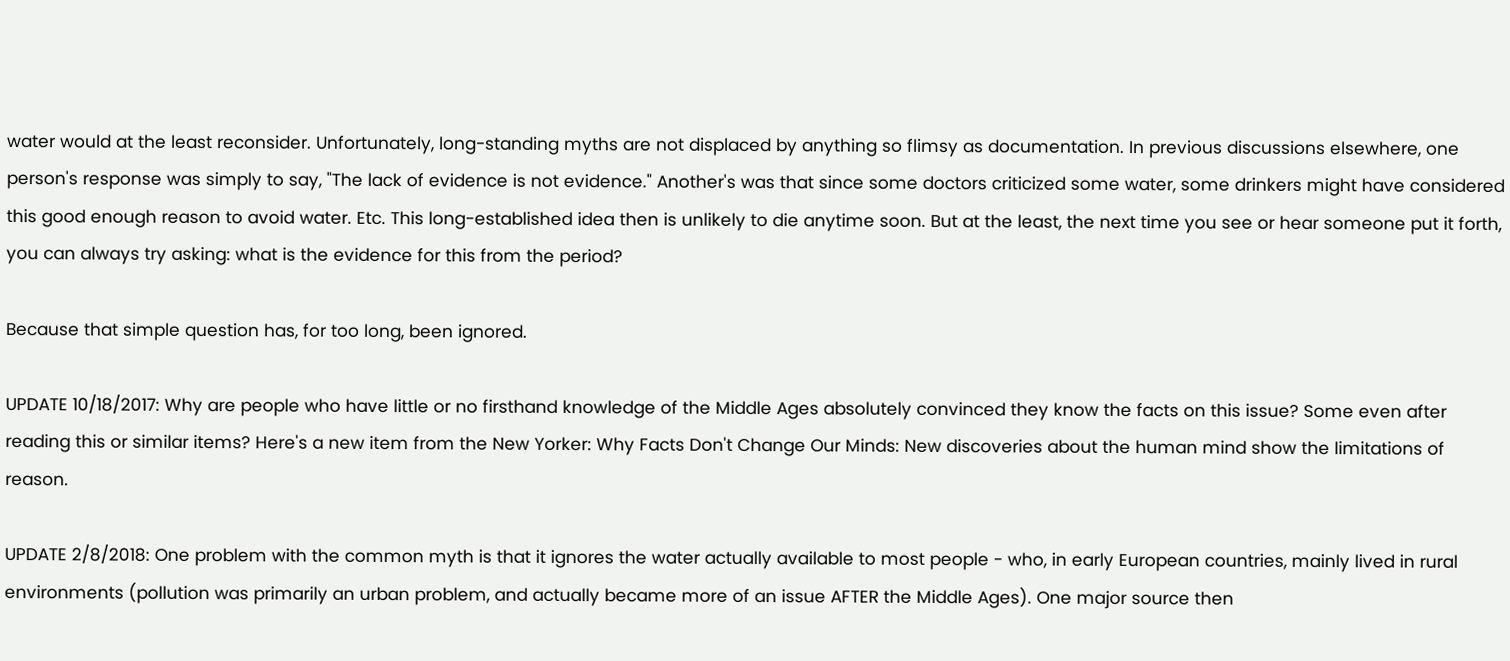water would at the least reconsider. Unfortunately, long-standing myths are not displaced by anything so flimsy as documentation. In previous discussions elsewhere, one person's response was simply to say, "The lack of evidence is not evidence." Another's was that since some doctors criticized some water, some drinkers might have considered this good enough reason to avoid water. Etc. This long-established idea then is unlikely to die anytime soon. But at the least, the next time you see or hear someone put it forth, you can always try asking: what is the evidence for this from the period?

Because that simple question has, for too long, been ignored.

UPDATE 10/18/2017: Why are people who have little or no firsthand knowledge of the Middle Ages absolutely convinced they know the facts on this issue? Some even after reading this or similar items? Here's a new item from the New Yorker: Why Facts Don't Change Our Minds: New discoveries about the human mind show the limitations of reason.

UPDATE 2/8/2018: One problem with the common myth is that it ignores the water actually available to most people - who, in early European countries, mainly lived in rural environments (pollution was primarily an urban problem, and actually became more of an issue AFTER the Middle Ages). One major source then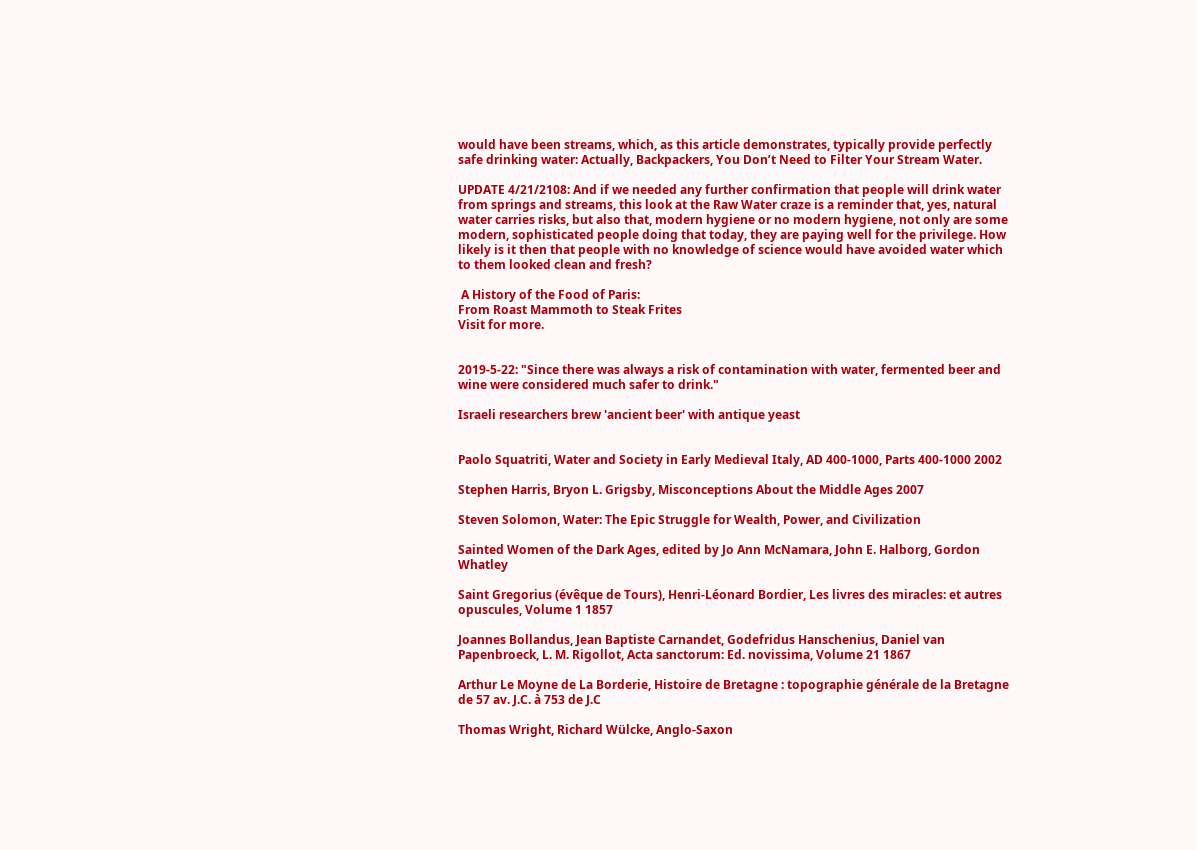would have been streams, which, as this article demonstrates, typically provide perfectly safe drinking water: Actually, Backpackers, You Don’t Need to Filter Your Stream Water.

UPDATE 4/21/2108: And if we needed any further confirmation that people will drink water from springs and streams, this look at the Raw Water craze is a reminder that, yes, natural water carries risks, but also that, modern hygiene or no modern hygiene, not only are some modern, sophisticated people doing that today, they are paying well for the privilege. How likely is it then that people with no knowledge of science would have avoided water which to them looked clean and fresh?

 A History of the Food of Paris:
From Roast Mammoth to Steak Frites
Visit for more.


2019-5-22: "Since there was always a risk of contamination with water, fermented beer and wine were considered much safer to drink."

Israeli researchers brew 'ancient beer' with antique yeast


Paolo Squatriti, Water and Society in Early Medieval Italy, AD 400-1000, Parts 400-1000 2002

Stephen Harris, Bryon L. Grigsby, Misconceptions About the Middle Ages 2007

Steven Solomon, Water: The Epic Struggle for Wealth, Power, and Civilization

Sainted Women of the Dark Ages, edited by Jo Ann McNamara, John E. Halborg, Gordon Whatley

Saint Gregorius (évêque de Tours), Henri-Léonard Bordier, Les livres des miracles: et autres opuscules, Volume 1 1857

Joannes Bollandus, Jean Baptiste Carnandet, Godefridus Hanschenius, Daniel van Papenbroeck, L. M. Rigollot, Acta sanctorum: Ed. novissima, Volume 21 1867

Arthur Le Moyne de La Borderie, Histoire de Bretagne : topographie générale de la Bretagne de 57 av. J.C. à 753 de J.C

Thomas Wright, Richard Wülcke, Anglo-Saxon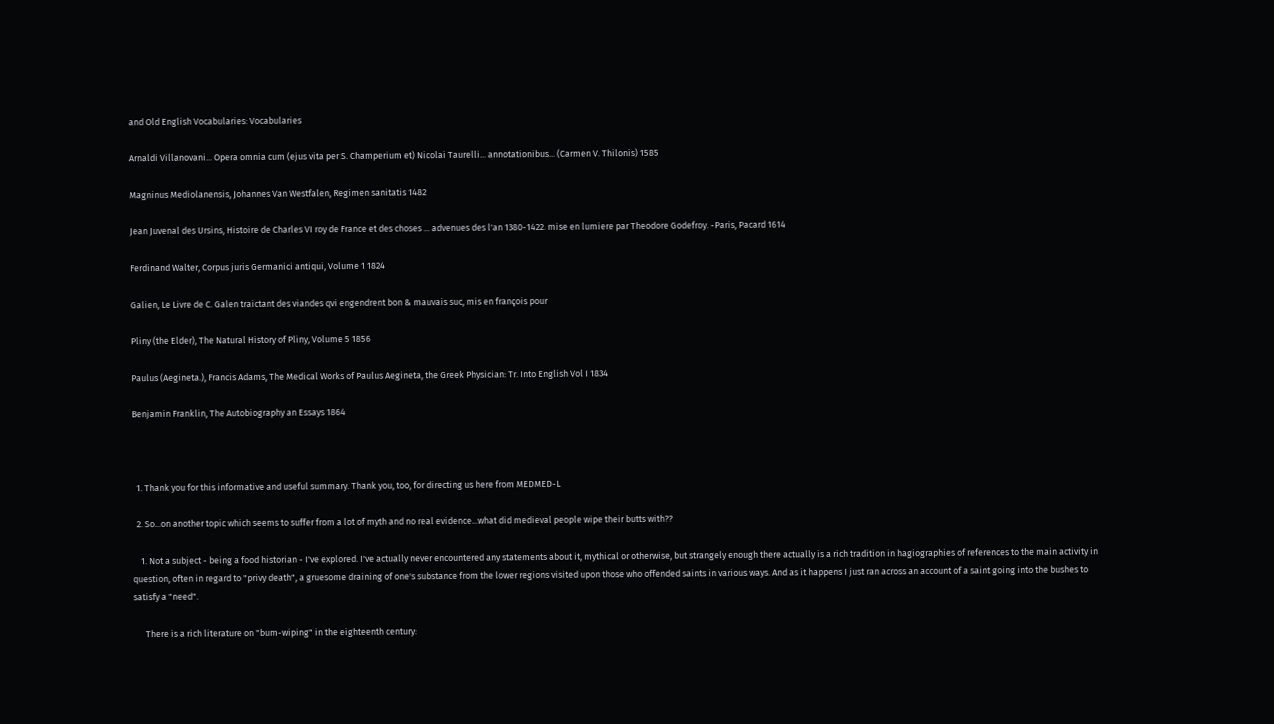and Old English Vocabularies: Vocabularies

Arnaldi Villanovani... Opera omnia cum (ejus vita per S. Champerium et) Nicolai Taurelli... annotationibus... (Carmen V. Thilonis) 1585

Magninus Mediolanensis, Johannes Van Westfalen, Regimen sanitatis 1482

Jean Juvenal des Ursins, Histoire de Charles VI roy de France et des choses ... advenues des l'an 1380-1422. mise en lumiere par Theodore Godefroy. -Paris, Pacard 1614

Ferdinand Walter, Corpus juris Germanici antiqui, Volume 1 1824

Galien, Le Livre de C. Galen traictant des viandes qvi engendrent bon & mauvais suc, mis en françois pour

Pliny (the Elder), The Natural History of Pliny, Volume 5 1856

Paulus (Aegineta.), Francis Adams, The Medical Works of Paulus Aegineta, the Greek Physician: Tr. Into English Vol I 1834

Benjamin Franklin, The Autobiography an Essays 1864



  1. Thank you for this informative and useful summary. Thank you, too, for directing us here from MEDMED-L

  2. So...on another topic which seems to suffer from a lot of myth and no real evidence...what did medieval people wipe their butts with??

    1. Not a subject - being a food historian - I've explored. I've actually never encountered any statements about it, mythical or otherwise, but strangely enough there actually is a rich tradition in hagiographies of references to the main activity in question, often in regard to "privy death", a gruesome draining of one's substance from the lower regions visited upon those who offended saints in various ways. And as it happens I just ran across an account of a saint going into the bushes to satisfy a "need".

      There is a rich literature on "bum-wiping" in the eighteenth century: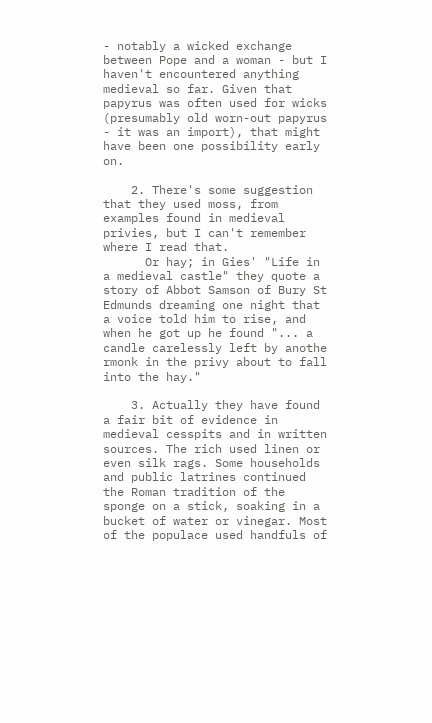- notably a wicked exchange between Pope and a woman - but I haven't encountered anything medieval so far. Given that papyrus was often used for wicks (presumably old worn-out papyrus - it was an import), that might have been one possibility early on.

    2. There's some suggestion that they used moss, from examples found in medieval privies, but I can't remember where I read that.
      Or hay; in Gies' "Life in a medieval castle" they quote a story of Abbot Samson of Bury St Edmunds dreaming one night that a voice told him to rise, and when he got up he found "... a candle carelessly left by anothe rmonk in the privy about to fall into the hay."

    3. Actually they have found a fair bit of evidence in medieval cesspits and in written sources. The rich used linen or even silk rags. Some households and public latrines continued the Roman tradition of the sponge on a stick, soaking in a bucket of water or vinegar. Most of the populace used handfuls of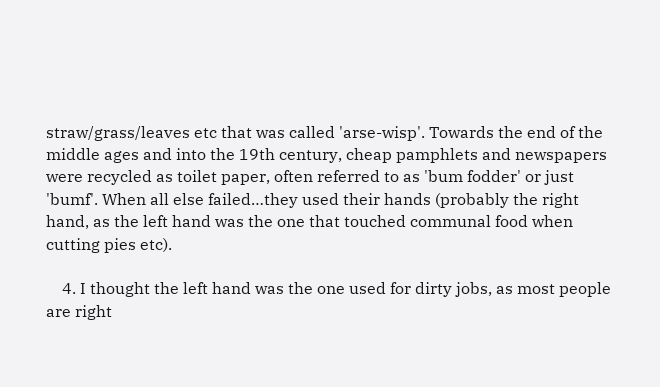straw/grass/leaves etc that was called 'arse-wisp'. Towards the end of the middle ages and into the 19th century, cheap pamphlets and newspapers were recycled as toilet paper, often referred to as 'bum fodder' or just 'bumf'. When all else failed…they used their hands (probably the right hand, as the left hand was the one that touched communal food when cutting pies etc).

    4. I thought the left hand was the one used for dirty jobs, as most people are right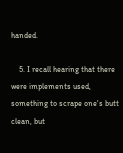handed.

    5. I recall hearing that there were implements used, something to scrape one's butt clean, but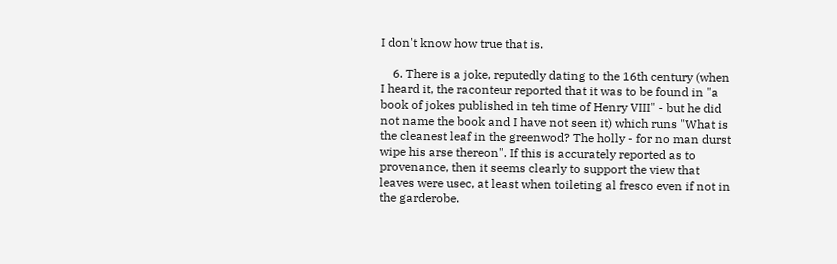I don't know how true that is.

    6. There is a joke, reputedly dating to the 16th century (when I heard it, the raconteur reported that it was to be found in "a book of jokes published in teh time of Henry VIII" - but he did not name the book and I have not seen it) which runs "What is the cleanest leaf in the greenwod? The holly - for no man durst wipe his arse thereon". If this is accurately reported as to provenance, then it seems clearly to support the view that leaves were usec, at least when toileting al fresco even if not in the garderobe.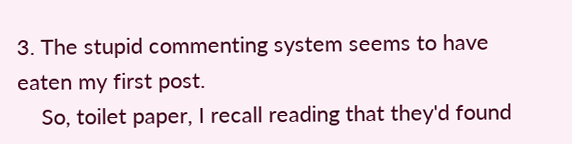3. The stupid commenting system seems to have eaten my first post.
    So, toilet paper, I recall reading that they'd found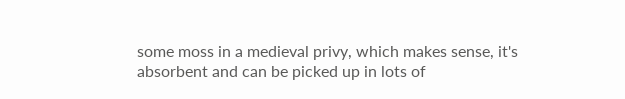some moss in a medieval privy, which makes sense, it's absorbent and can be picked up in lots of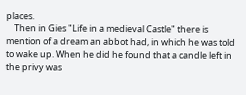places.
    Then in Gies "Life in a medieval Castle" there is mention of a dream an abbot had, in which he was told to wake up. When he did he found that a candle left in the privy was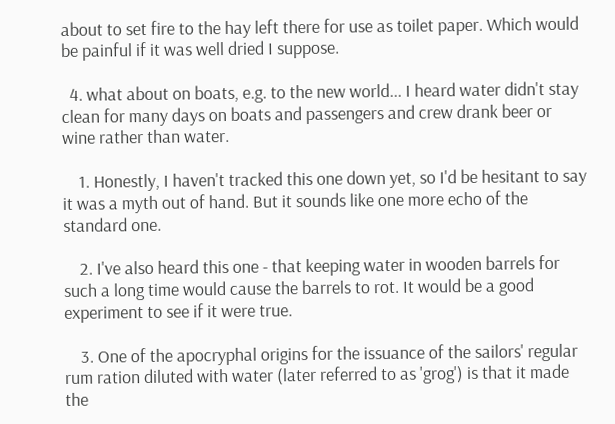about to set fire to the hay left there for use as toilet paper. Which would be painful if it was well dried I suppose.

  4. what about on boats, e.g. to the new world... I heard water didn't stay clean for many days on boats and passengers and crew drank beer or wine rather than water.

    1. Honestly, I haven't tracked this one down yet, so I'd be hesitant to say it was a myth out of hand. But it sounds like one more echo of the standard one.

    2. I've also heard this one - that keeping water in wooden barrels for such a long time would cause the barrels to rot. It would be a good experiment to see if it were true.

    3. One of the apocryphal origins for the issuance of the sailors' regular rum ration diluted with water (later referred to as 'grog') is that it made the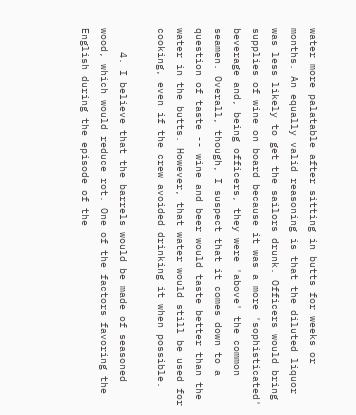water more palatable after sitting in butts for weeks or months. An equally valid reasoning is that the diluted liquor was less likely to get the sailors drunk. Officers would bring supplies of wine on board because it was a more 'sophisticated' beverage and, being officers, they were 'above' the common seamen. Overall, though, I suspect that it comes down to a question of taste -- wine and beer would taste better than the water in the butts. However, that water would still be used for cooking, even if the crew avoided drinking it when possible.

    4. I believe that the barrels would be made of seasoned wood, which would reduce rot. One of the factors favoring the English during the episode of the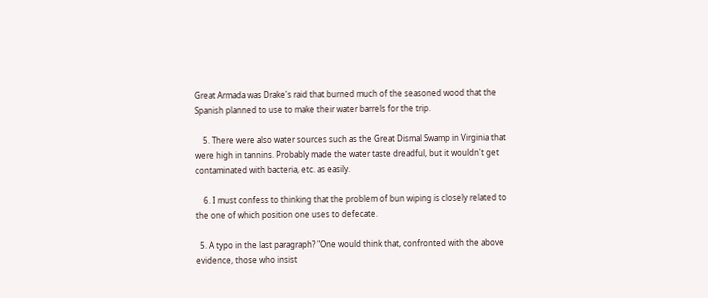Great Armada was Drake's raid that burned much of the seasoned wood that the Spanish planned to use to make their water barrels for the trip.

    5. There were also water sources such as the Great Dismal Swamp in Virginia that were high in tannins. Probably made the water taste dreadful, but it wouldn't get contaminated with bacteria, etc. as easily.

    6. I must confess to thinking that the problem of bun wiping is closely related to the one of which position one uses to defecate.

  5. A typo in the last paragraph? "One would think that, confronted with the above evidence, those who insist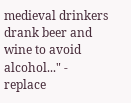medieval drinkers drank beer and wine to avoid alcohol..." - replace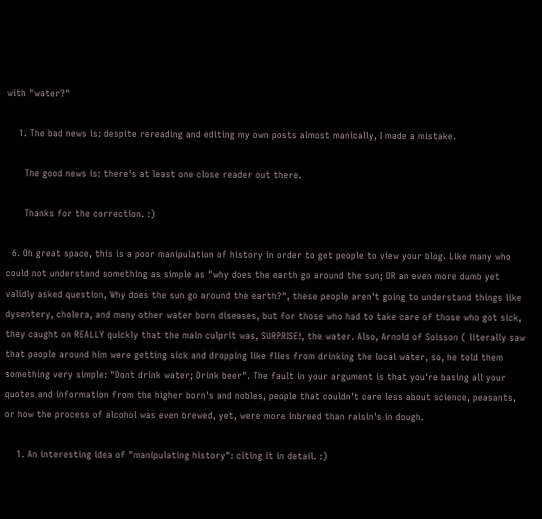with "water?"

    1. The bad news is: despite rereading and editing my own posts almost manically, I made a mistake.

      The good news is: there's at least one close reader out there.

      Thanks for the correction. :)

  6. Oh great space, this is a poor manipulation of history in order to get people to view your blog. Like many who could not understand something as simple as "why does the earth go around the sun; OR an even more dumb yet validly asked question, Why does the sun go around the earth?", these people aren't going to understand things like dysentery, cholera, and many other water born diseases, but for those who had to take care of those who got sick, they caught on REALLY quickly that the main culprit was, SURPRISE!, the water. Also, Arnold of Soisson ( literally saw that people around him were getting sick and dropping like flies from drinking the local water, so, he told them something very simple: "Dont drink water; Drink beer". The fault in your argument is that you're basing all your quotes and information from the higher born's and nobles, people that couldn't care less about science, peasants, or how the process of alcohol was even brewed, yet, were more inbreed than raisin's in dough.

    1. An interesting idea of "manipulating history": citing it in detail. :)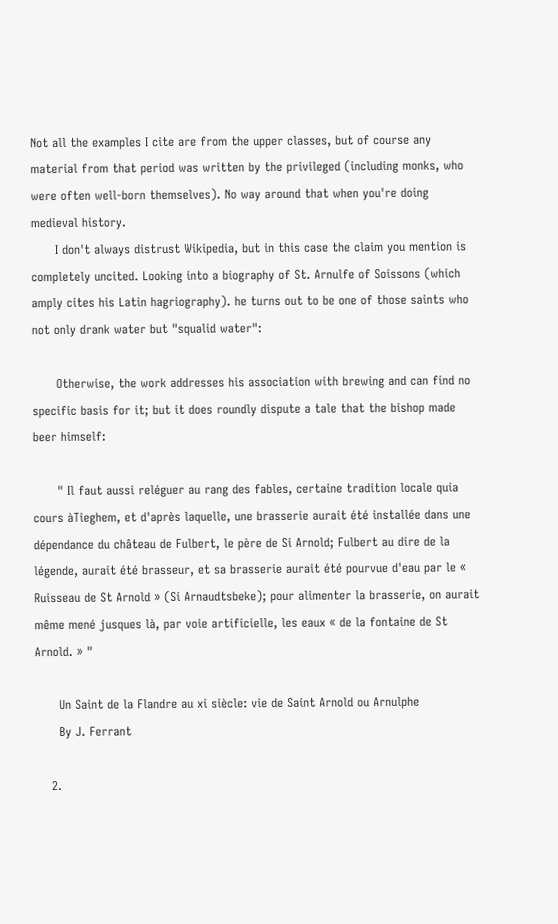Not all the examples I cite are from the upper classes, but of course any material from that period was written by the privileged (including monks, who were often well-born themselves). No way around that when you're doing medieval history.
      I don't always distrust Wikipedia, but in this case the claim you mention is completely uncited. Looking into a biography of St. Arnulfe of Soissons (which amply cites his Latin hagriography). he turns out to be one of those saints who not only drank water but "squalid water":

      Otherwise, the work addresses his association with brewing and can find no specific basis for it; but it does roundly dispute a tale that the bishop made beer himself:

      " Il faut aussi reléguer au rang des fables, certaine tradition locale quia cours àTieghem, et d'après laquelle, une brasserie aurait été installée dans une dépendance du château de Fulbert, le père de Si Arnold; Fulbert au dire de la légende, aurait été brasseur, et sa brasserie aurait été pourvue d'eau par le « Ruisseau de St Arnold » (Si Arnaudtsbeke); pour alimenter la brasserie, on aurait même mené jusques là, par voie artificielle, les eaux « de la fontaine de St Arnold. » "

      Un Saint de la Flandre au xi siècle: vie de Saint Arnold ou Arnulphe
      By J. Ferrant

    2.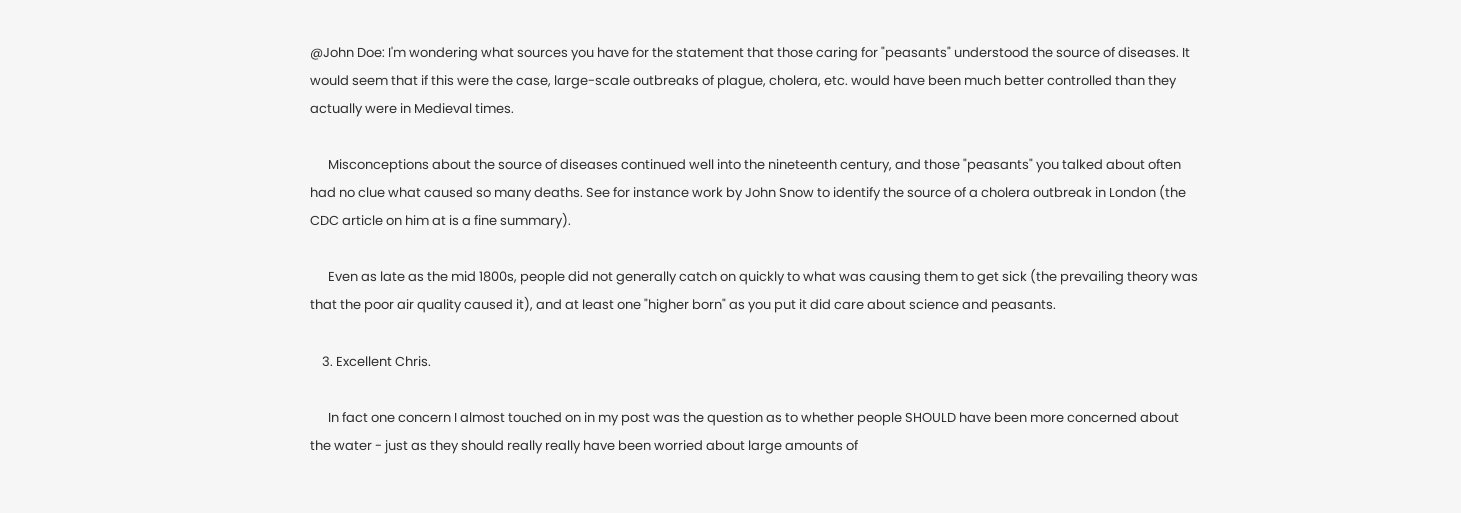@John Doe: I'm wondering what sources you have for the statement that those caring for "peasants" understood the source of diseases. It would seem that if this were the case, large-scale outbreaks of plague, cholera, etc. would have been much better controlled than they actually were in Medieval times.

      Misconceptions about the source of diseases continued well into the nineteenth century, and those "peasants" you talked about often had no clue what caused so many deaths. See for instance work by John Snow to identify the source of a cholera outbreak in London (the CDC article on him at is a fine summary).

      Even as late as the mid 1800s, people did not generally catch on quickly to what was causing them to get sick (the prevailing theory was that the poor air quality caused it), and at least one "higher born" as you put it did care about science and peasants.

    3. Excellent Chris.

      In fact one concern I almost touched on in my post was the question as to whether people SHOULD have been more concerned about the water - just as they should really really have been worried about large amounts of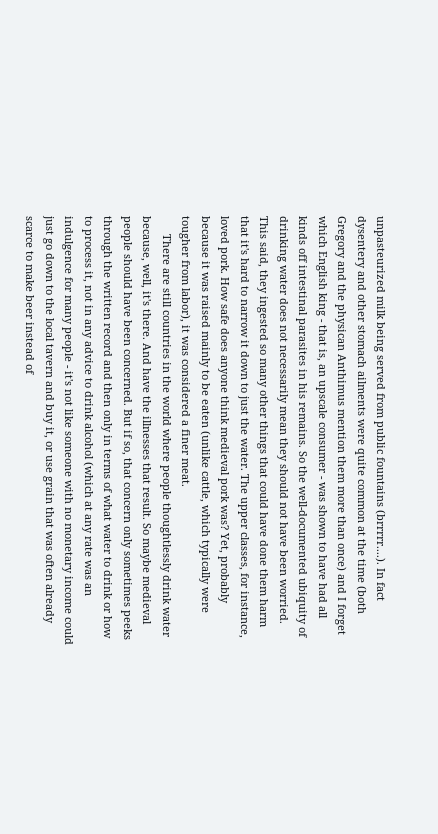unpasteurized milk being served from public fountains (brrrrr....). In fact dysentery and other stomach ailments were quite common at the time (both Gregory and the physican Anthimus mention them more than once) and I forget which English king - that is, an upscale consumer - was shown to have had all kinds off intestinal parasites in his remains. So the well-documented ubiquity of drinking water does not necessarily mean they should not have been worried. This said, they ingested so many other things that could have done them harm that it's hard to narrow it down to just the water. The upper classes, for instance, loved pork. How safe does anyone think medieval pork was? Yet, probably because it was raised mainly to be eaten (unlike cattle, which typically were tougher from labor), it was considered a finer meat.
      There are still countries in the world where people thoughtlessly drink water because, well, it's there. And have the illnesses that result. So maybe medieval people should have been concerned. But if so, that concern only sometimes peeks through the written record and then only in terms of what water to drink or how to process it, not in any advice to drink alcohol (which at any rate was an indulgence for many people - it's not like someone with no monetary income could just go down to the local tavern and buy it, or use grain that was often already scarce to make beer instead of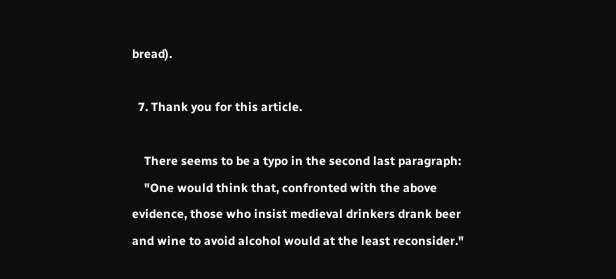bread).

  7. Thank you for this article.

    There seems to be a typo in the second last paragraph:
    "One would think that, confronted with the above evidence, those who insist medieval drinkers drank beer and wine to avoid alcohol would at the least reconsider."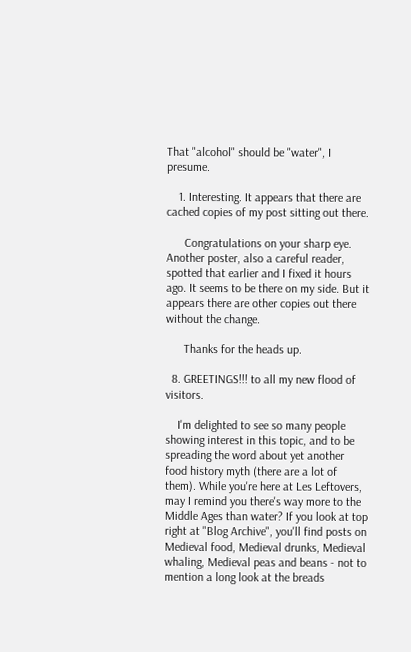That "alcohol" should be "water", I presume.

    1. Interesting. It appears that there are cached copies of my post sitting out there.

      Congratulations on your sharp eye. Another poster, also a careful reader, spotted that earlier and I fixed it hours ago. It seems to be there on my side. But it appears there are other copies out there without the change.

      Thanks for the heads up.

  8. GREETINGS!!! to all my new flood of visitors.

    I'm delighted to see so many people showing interest in this topic, and to be spreading the word about yet another food history myth (there are a lot of them). While you're here at Les Leftovers, may I remind you there's way more to the Middle Ages than water? If you look at top right at "Blog Archive", you'll find posts on Medieval food, Medieval drunks, Medieval whaling, Medieval peas and beans - not to mention a long look at the breads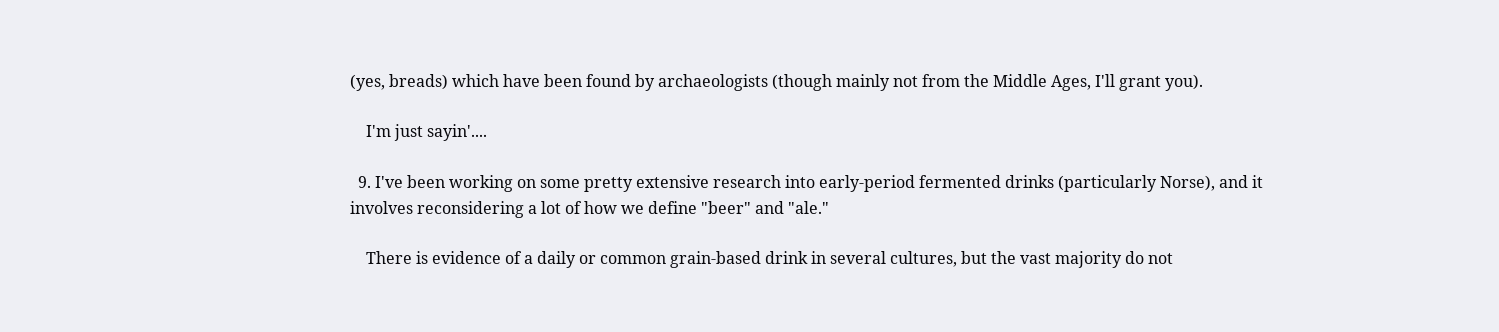(yes, breads) which have been found by archaeologists (though mainly not from the Middle Ages, I'll grant you).

    I'm just sayin'....

  9. I've been working on some pretty extensive research into early-period fermented drinks (particularly Norse), and it involves reconsidering a lot of how we define "beer" and "ale."

    There is evidence of a daily or common grain-based drink in several cultures, but the vast majority do not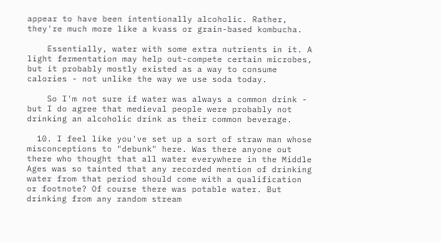appear to have been intentionally alcoholic. Rather, they're much more like a kvass or grain-based kombucha.

    Essentially, water with some extra nutrients in it. A light fermentation may help out-compete certain microbes, but it probably mostly existed as a way to consume calories - not unlike the way we use soda today.

    So I'm not sure if water was always a common drink - but I do agree that medieval people were probably not drinking an alcoholic drink as their common beverage.

  10. I feel like you've set up a sort of straw man whose misconceptions to "debunk" here. Was there anyone out there who thought that all water everywhere in the Middle Ages was so tainted that any recorded mention of drinking water from that period should come with a qualification or footnote? Of course there was potable water. But drinking from any random stream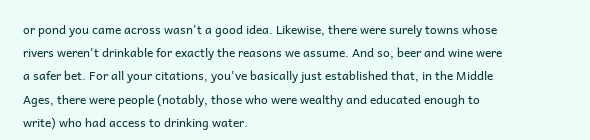or pond you came across wasn't a good idea. Likewise, there were surely towns whose rivers weren't drinkable for exactly the reasons we assume. And so, beer and wine were a safer bet. For all your citations, you've basically just established that, in the Middle Ages, there were people (notably, those who were wealthy and educated enough to write) who had access to drinking water.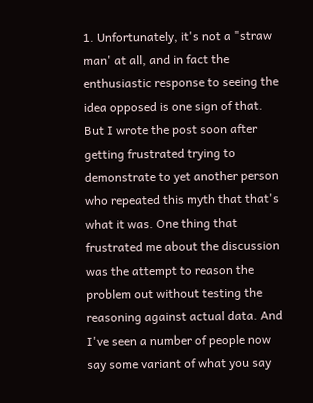1. Unfortunately, it's not a "straw man' at all, and in fact the enthusiastic response to seeing the idea opposed is one sign of that. But I wrote the post soon after getting frustrated trying to demonstrate to yet another person who repeated this myth that that's what it was. One thing that frustrated me about the discussion was the attempt to reason the problem out without testing the reasoning against actual data. And I've seen a number of people now say some variant of what you say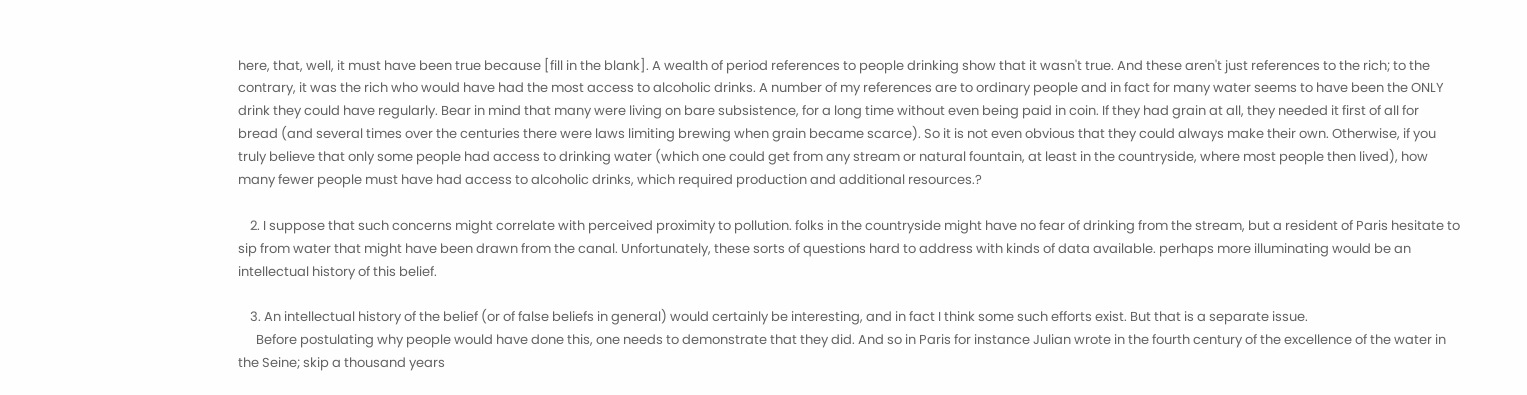here, that, well, it must have been true because [fill in the blank]. A wealth of period references to people drinking show that it wasn't true. And these aren't just references to the rich; to the contrary, it was the rich who would have had the most access to alcoholic drinks. A number of my references are to ordinary people and in fact for many water seems to have been the ONLY drink they could have regularly. Bear in mind that many were living on bare subsistence, for a long time without even being paid in coin. If they had grain at all, they needed it first of all for bread (and several times over the centuries there were laws limiting brewing when grain became scarce). So it is not even obvious that they could always make their own. Otherwise, if you truly believe that only some people had access to drinking water (which one could get from any stream or natural fountain, at least in the countryside, where most people then lived), how many fewer people must have had access to alcoholic drinks, which required production and additional resources.?

    2. I suppose that such concerns might correlate with perceived proximity to pollution. folks in the countryside might have no fear of drinking from the stream, but a resident of Paris hesitate to sip from water that might have been drawn from the canal. Unfortunately, these sorts of questions hard to address with kinds of data available. perhaps more illuminating would be an intellectual history of this belief.

    3. An intellectual history of the belief (or of false beliefs in general) would certainly be interesting, and in fact I think some such efforts exist. But that is a separate issue.
      Before postulating why people would have done this, one needs to demonstrate that they did. And so in Paris for instance Julian wrote in the fourth century of the excellence of the water in the Seine; skip a thousand years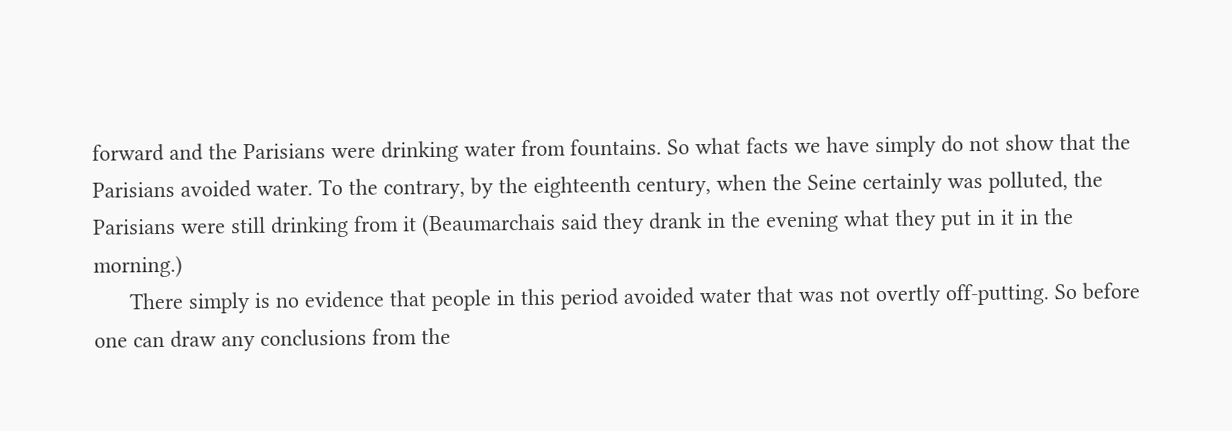forward and the Parisians were drinking water from fountains. So what facts we have simply do not show that the Parisians avoided water. To the contrary, by the eighteenth century, when the Seine certainly was polluted, the Parisians were still drinking from it (Beaumarchais said they drank in the evening what they put in it in the morning.)
      There simply is no evidence that people in this period avoided water that was not overtly off-putting. So before one can draw any conclusions from the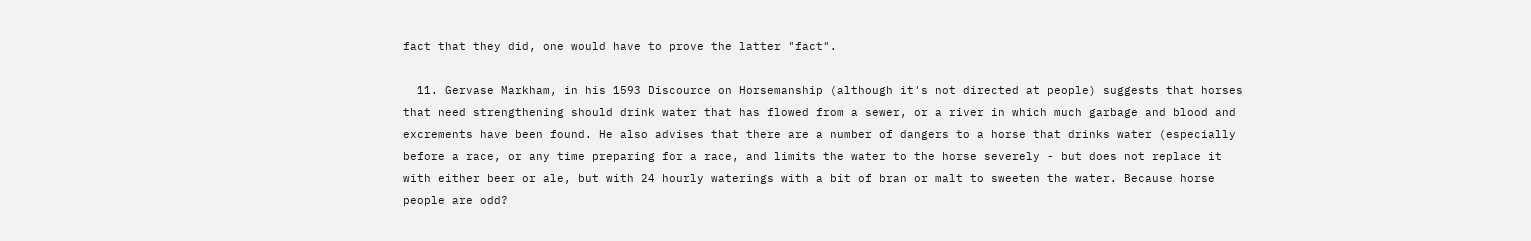fact that they did, one would have to prove the latter "fact".

  11. Gervase Markham, in his 1593 Discource on Horsemanship (although it's not directed at people) suggests that horses that need strengthening should drink water that has flowed from a sewer, or a river in which much garbage and blood and excrements have been found. He also advises that there are a number of dangers to a horse that drinks water (especially before a race, or any time preparing for a race, and limits the water to the horse severely - but does not replace it with either beer or ale, but with 24 hourly waterings with a bit of bran or malt to sweeten the water. Because horse people are odd?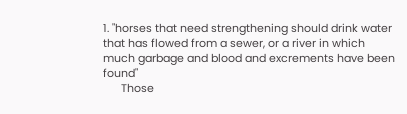1. "horses that need strengthening should drink water that has flowed from a sewer, or a river in which much garbage and blood and excrements have been found"
      Those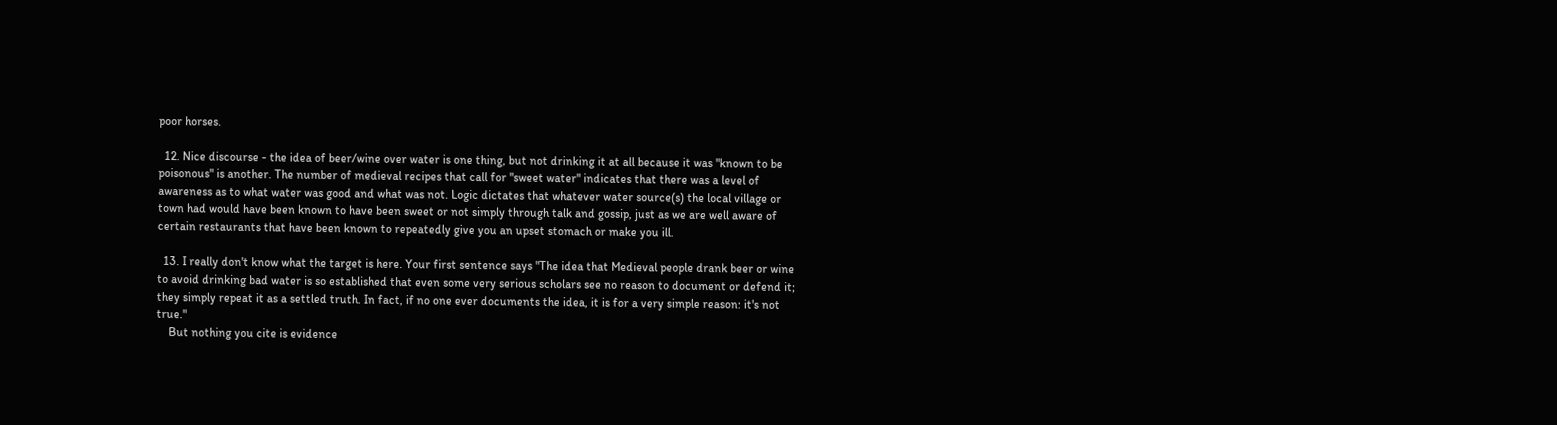poor horses.

  12. Nice discourse - the idea of beer/wine over water is one thing, but not drinking it at all because it was "known to be poisonous" is another. The number of medieval recipes that call for "sweet water" indicates that there was a level of awareness as to what water was good and what was not. Logic dictates that whatever water source(s) the local village or town had would have been known to have been sweet or not simply through talk and gossip, just as we are well aware of certain restaurants that have been known to repeatedly give you an upset stomach or make you ill.

  13. I really don't know what the target is here. Your first sentence says "The idea that Medieval people drank beer or wine to avoid drinking bad water is so established that even some very serious scholars see no reason to document or defend it; they simply repeat it as a settled truth. In fact, if no one ever documents the idea, it is for a very simple reason: it's not true."
    But nothing you cite is evidence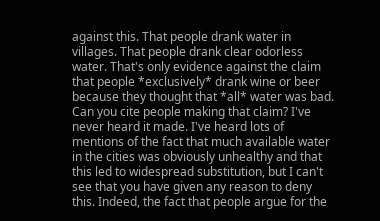against this. That people drank water in villages. That people drank clear odorless water. That's only evidence against the claim that people *exclusively* drank wine or beer because they thought that *all* water was bad. Can you cite people making that claim? I've never heard it made. I've heard lots of mentions of the fact that much available water in the cities was obviously unhealthy and that this led to widespread substitution, but I can't see that you have given any reason to deny this. Indeed, the fact that people argue for the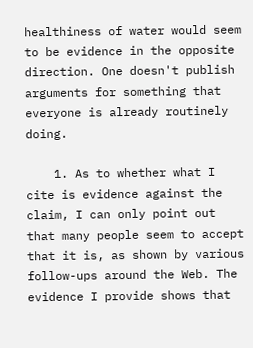healthiness of water would seem to be evidence in the opposite direction. One doesn't publish arguments for something that everyone is already routinely doing.

    1. As to whether what I cite is evidence against the claim, I can only point out that many people seem to accept that it is, as shown by various follow-ups around the Web. The evidence I provide shows that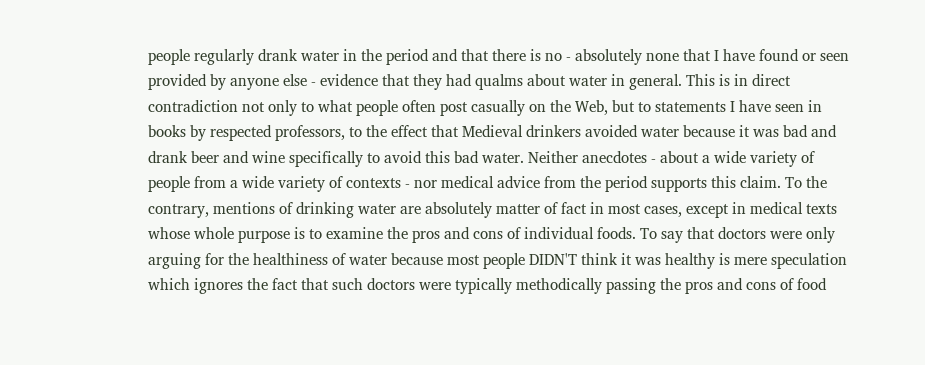people regularly drank water in the period and that there is no - absolutely none that I have found or seen provided by anyone else - evidence that they had qualms about water in general. This is in direct contradiction not only to what people often post casually on the Web, but to statements I have seen in books by respected professors, to the effect that Medieval drinkers avoided water because it was bad and drank beer and wine specifically to avoid this bad water. Neither anecdotes - about a wide variety of people from a wide variety of contexts - nor medical advice from the period supports this claim. To the contrary, mentions of drinking water are absolutely matter of fact in most cases, except in medical texts whose whole purpose is to examine the pros and cons of individual foods. To say that doctors were only arguing for the healthiness of water because most people DIDN'T think it was healthy is mere speculation which ignores the fact that such doctors were typically methodically passing the pros and cons of food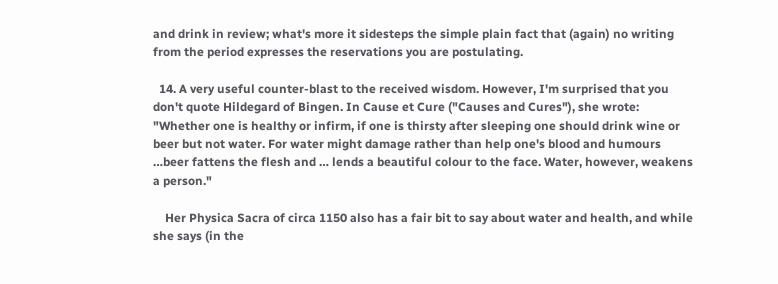and drink in review; what's more it sidesteps the simple plain fact that (again) no writing from the period expresses the reservations you are postulating.

  14. A very useful counter-blast to the received wisdom. However, I'm surprised that you don't quote Hildegard of Bingen. In Cause et Cure ("Causes and Cures"), she wrote: "Whether one is healthy or infirm, if one is thirsty after sleeping one should drink wine or beer but not water. For water might damage rather than help one's blood and humours …beer fattens the flesh and … lends a beautiful colour to the face. Water, however, weakens a person."

    Her Physica Sacra of circa 1150 also has a fair bit to say about water and health, and while she says (in the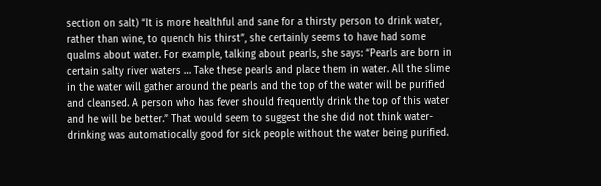section on salt) “It is more healthful and sane for a thirsty person to drink water, rather than wine, to quench his thirst”, she certainly seems to have had some qualms about water. For example, talking about pearls, she says: “Pearls are born in certain salty river waters … Take these pearls and place them in water. All the slime in the water will gather around the pearls and the top of the water will be purified and cleansed. A person who has fever should frequently drink the top of this water and he will be better.” That would seem to suggest the she did not think water-drinking was automatiocally good for sick people without the water being purified.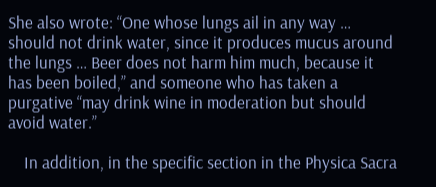She also wrote: “One whose lungs ail in any way … should not drink water, since it produces mucus around the lungs … Beer does not harm him much, because it has been boiled,” and someone who has taken a purgative “may drink wine in moderation but should avoid water.”

    In addition, in the specific section in the Physica Sacra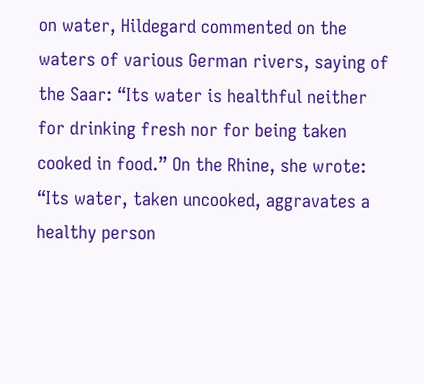on water, Hildegard commented on the waters of various German rivers, saying of the Saar: “Its water is healthful neither for drinking fresh nor for being taken cooked in food.” On the Rhine, she wrote: “Its water, taken uncooked, aggravates a healthy person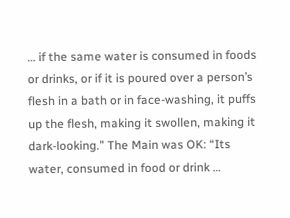… if the same water is consumed in foods or drinks, or if it is poured over a person’s flesh in a bath or in face-washing, it puffs up the flesh, making it swollen, making it dark-looking.” The Main was OK: “Its water, consumed in food or drink …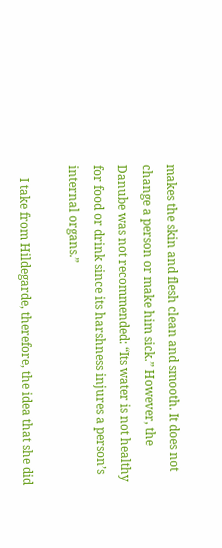makes the skin and flesh clean and smooth. It does not change a person or make him sick.” However, the Danube was not recommended: “Its water is not healthy for food or drink since its harshness injures a person’s internal organs.”

    I take from Hildegarde, therefore, the idea that she did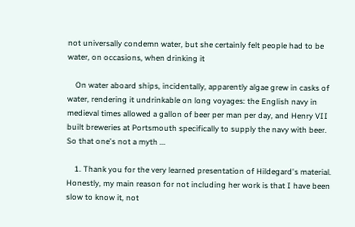not universally condemn water, but she certainly felt people had to be water, on occasions, when drinking it

    On water aboard ships, incidentally, apparently algae grew in casks of water, rendering it undrinkable on long voyages: the English navy in medieval times allowed a gallon of beer per man per day, and Henry VII built breweries at Portsmouth specifically to supply the navy with beer. So that one's not a myth ...

    1. Thank you for the very learned presentation of Hildegard's material. Honestly, my main reason for not including her work is that I have been slow to know it, not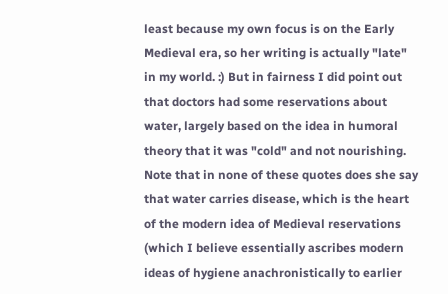least because my own focus is on the Early Medieval era, so her writing is actually "late" in my world. :) But in fairness I did point out that doctors had some reservations about water, largely based on the idea in humoral theory that it was "cold" and not nourishing. Note that in none of these quotes does she say that water carries disease, which is the heart of the modern idea of Medieval reservations (which I believe essentially ascribes modern ideas of hygiene anachronistically to earlier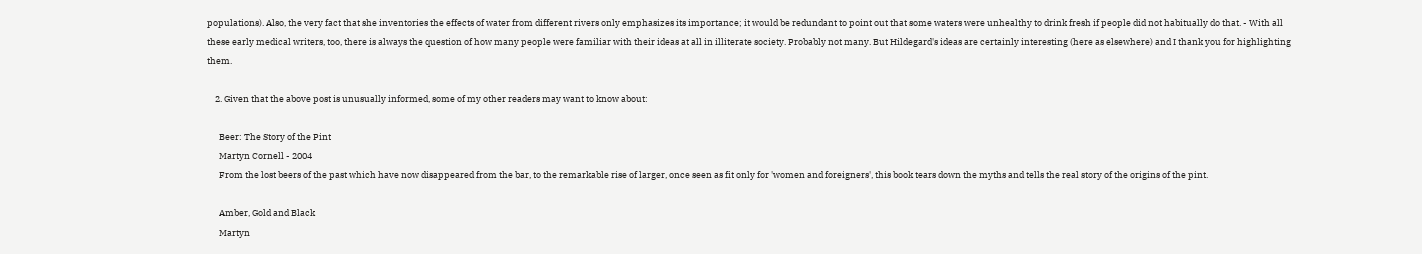populations). Also, the very fact that she inventories the effects of water from different rivers only emphasizes its importance; it would be redundant to point out that some waters were unhealthy to drink fresh if people did not habitually do that. - With all these early medical writers, too, there is always the question of how many people were familiar with their ideas at all in illiterate society. Probably not many. But Hildegard's ideas are certainly interesting (here as elsewhere) and I thank you for highlighting them.

    2. Given that the above post is unusually informed, some of my other readers may want to know about:

      Beer: The Story of the Pint
      Martyn Cornell - 2004
      From the lost beers of the past which have now disappeared from the bar, to the remarkable rise of larger, once seen as fit only for 'women and foreigners', this book tears down the myths and tells the real story of the origins of the pint.

      Amber, Gold and Black
      Martyn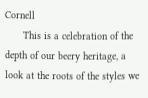Cornell
      This is a celebration of the depth of our beery heritage, a look at the roots of the styles we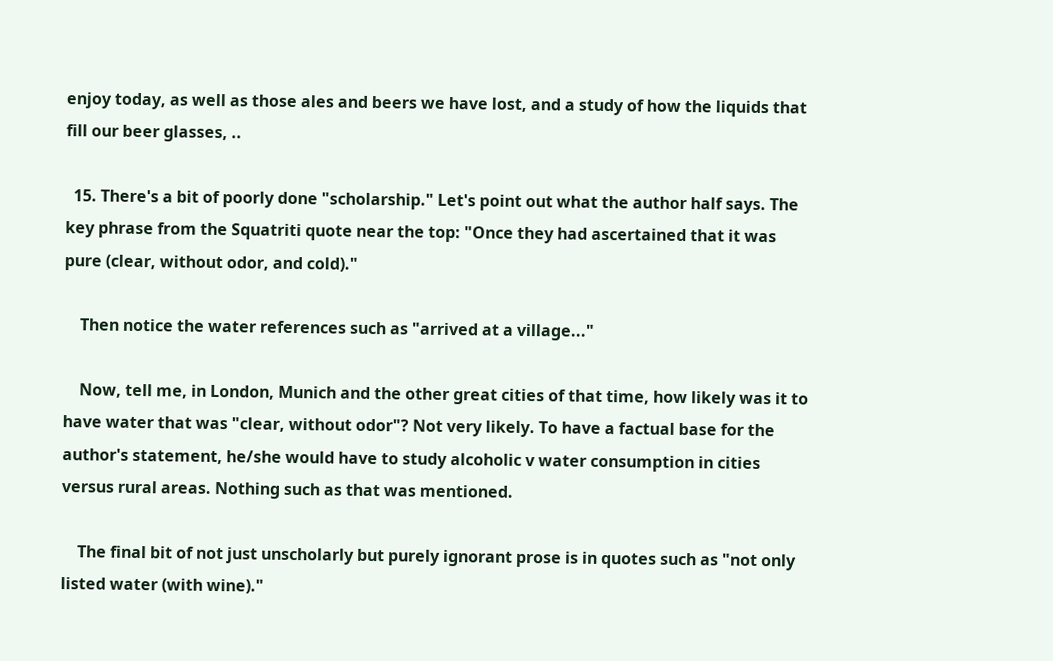enjoy today, as well as those ales and beers we have lost, and a study of how the liquids that fill our beer glasses, ..

  15. There's a bit of poorly done "scholarship." Let's point out what the author half says. The key phrase from the Squatriti quote near the top: "Once they had ascertained that it was pure (clear, without odor, and cold)."

    Then notice the water references such as "arrived at a village..."

    Now, tell me, in London, Munich and the other great cities of that time, how likely was it to have water that was "clear, without odor"? Not very likely. To have a factual base for the author's statement, he/she would have to study alcoholic v water consumption in cities versus rural areas. Nothing such as that was mentioned.

    The final bit of not just unscholarly but purely ignorant prose is in quotes such as "not only listed water (with wine)."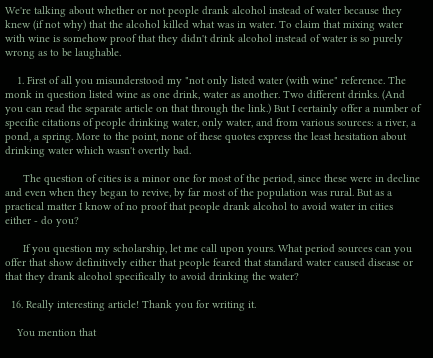We're talking about whether or not people drank alcohol instead of water because they knew (if not why) that the alcohol killed what was in water. To claim that mixing water with wine is somehow proof that they didn't drink alcohol instead of water is so purely wrong as to be laughable.

    1. First of all you misunderstood my "not only listed water (with wine" reference. The monk in question listed wine as one drink, water as another. Two different drinks. (And you can read the separate article on that through the link.) But I certainly offer a number of specific citations of people drinking water, only water, and from various sources: a river, a pond, a spring. More to the point, none of these quotes express the least hesitation about drinking water which wasn't overtly bad.

      The question of cities is a minor one for most of the period, since these were in decline and even when they began to revive, by far most of the population was rural. But as a practical matter I know of no proof that people drank alcohol to avoid water in cities either - do you?

      If you question my scholarship, let me call upon yours. What period sources can you offer that show definitively either that people feared that standard water caused disease or that they drank alcohol specifically to avoid drinking the water?

  16. Really interesting article! Thank you for writing it.

    You mention that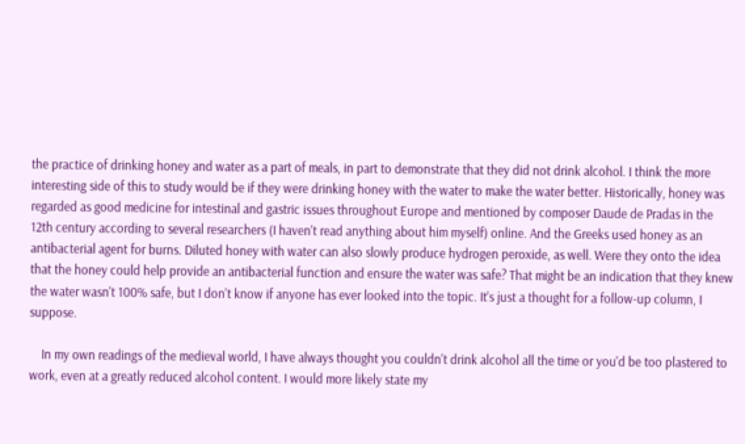the practice of drinking honey and water as a part of meals, in part to demonstrate that they did not drink alcohol. I think the more interesting side of this to study would be if they were drinking honey with the water to make the water better. Historically, honey was regarded as good medicine for intestinal and gastric issues throughout Europe and mentioned by composer Daude de Pradas in the 12th century according to several researchers (I haven't read anything about him myself) online. And the Greeks used honey as an antibacterial agent for burns. Diluted honey with water can also slowly produce hydrogen peroxide, as well. Were they onto the idea that the honey could help provide an antibacterial function and ensure the water was safe? That might be an indication that they knew the water wasn't 100% safe, but I don't know if anyone has ever looked into the topic. It's just a thought for a follow-up column, I suppose.

    In my own readings of the medieval world, I have always thought you couldn't drink alcohol all the time or you'd be too plastered to work, even at a greatly reduced alcohol content. I would more likely state my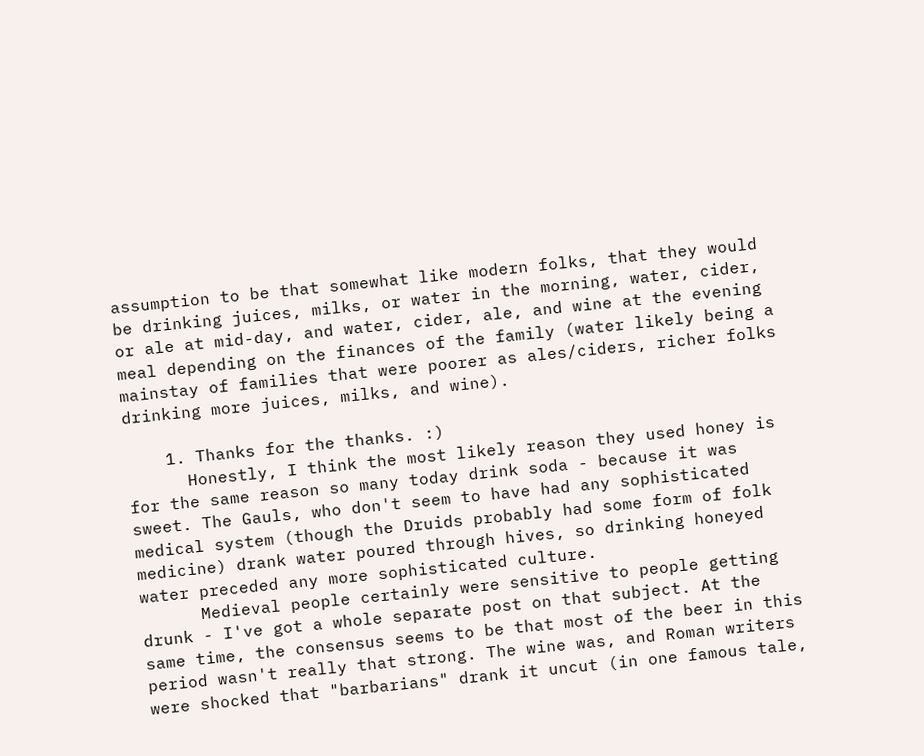assumption to be that somewhat like modern folks, that they would be drinking juices, milks, or water in the morning, water, cider, or ale at mid-day, and water, cider, ale, and wine at the evening meal depending on the finances of the family (water likely being a mainstay of families that were poorer as ales/ciders, richer folks drinking more juices, milks, and wine).

    1. Thanks for the thanks. :)
      Honestly, I think the most likely reason they used honey is for the same reason so many today drink soda - because it was sweet. The Gauls, who don't seem to have had any sophisticated medical system (though the Druids probably had some form of folk medicine) drank water poured through hives, so drinking honeyed water preceded any more sophisticated culture.
      Medieval people certainly were sensitive to people getting drunk - I've got a whole separate post on that subject. At the same time, the consensus seems to be that most of the beer in this period wasn't really that strong. The wine was, and Roman writers were shocked that "barbarians" drank it uncut (in one famous tale,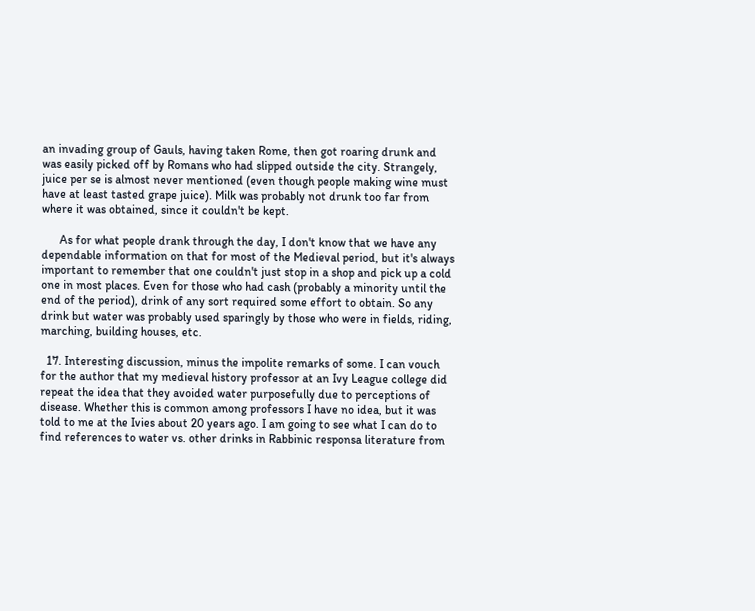an invading group of Gauls, having taken Rome, then got roaring drunk and was easily picked off by Romans who had slipped outside the city. Strangely, juice per se is almost never mentioned (even though people making wine must have at least tasted grape juice). Milk was probably not drunk too far from where it was obtained, since it couldn't be kept.

      As for what people drank through the day, I don't know that we have any dependable information on that for most of the Medieval period, but it's always important to remember that one couldn't just stop in a shop and pick up a cold one in most places. Even for those who had cash (probably a minority until the end of the period), drink of any sort required some effort to obtain. So any drink but water was probably used sparingly by those who were in fields, riding, marching, building houses, etc.

  17. Interesting discussion, minus the impolite remarks of some. I can vouch for the author that my medieval history professor at an Ivy League college did repeat the idea that they avoided water purposefully due to perceptions of disease. Whether this is common among professors I have no idea, but it was told to me at the Ivies about 20 years ago. I am going to see what I can do to find references to water vs. other drinks in Rabbinic responsa literature from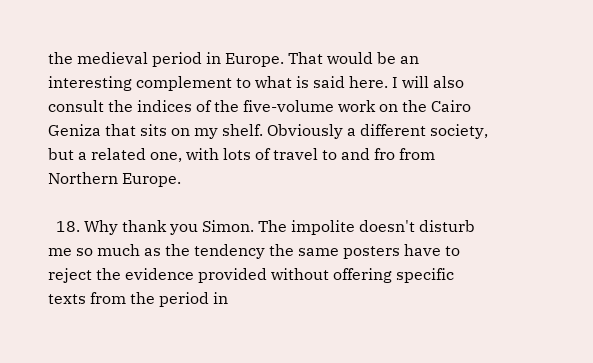the medieval period in Europe. That would be an interesting complement to what is said here. I will also consult the indices of the five-volume work on the Cairo Geniza that sits on my shelf. Obviously a different society, but a related one, with lots of travel to and fro from Northern Europe.

  18. Why thank you Simon. The impolite doesn't disturb me so much as the tendency the same posters have to reject the evidence provided without offering specific texts from the period in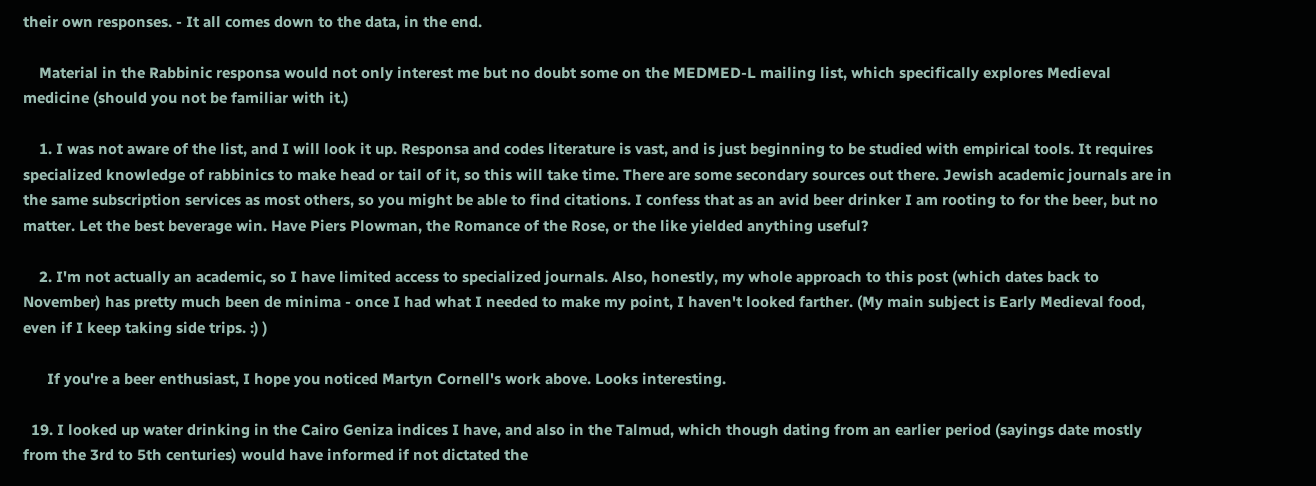their own responses. - It all comes down to the data, in the end.

    Material in the Rabbinic responsa would not only interest me but no doubt some on the MEDMED-L mailing list, which specifically explores Medieval medicine (should you not be familiar with it.)

    1. I was not aware of the list, and I will look it up. Responsa and codes literature is vast, and is just beginning to be studied with empirical tools. It requires specialized knowledge of rabbinics to make head or tail of it, so this will take time. There are some secondary sources out there. Jewish academic journals are in the same subscription services as most others, so you might be able to find citations. I confess that as an avid beer drinker I am rooting to for the beer, but no matter. Let the best beverage win. Have Piers Plowman, the Romance of the Rose, or the like yielded anything useful?

    2. I'm not actually an academic, so I have limited access to specialized journals. Also, honestly, my whole approach to this post (which dates back to November) has pretty much been de minima - once I had what I needed to make my point, I haven't looked farther. (My main subject is Early Medieval food, even if I keep taking side trips. :) )

      If you're a beer enthusiast, I hope you noticed Martyn Cornell's work above. Looks interesting.

  19. I looked up water drinking in the Cairo Geniza indices I have, and also in the Talmud, which though dating from an earlier period (sayings date mostly from the 3rd to 5th centuries) would have informed if not dictated the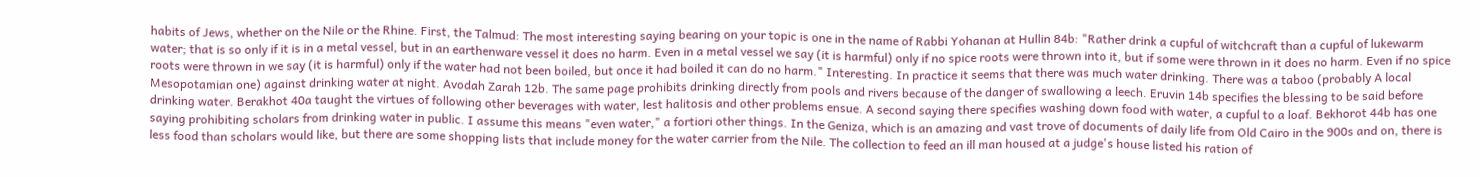habits of Jews, whether on the Nile or the Rhine. First, the Talmud: The most interesting saying bearing on your topic is one in the name of Rabbi Yohanan at Hullin 84b: "Rather drink a cupful of witchcraft than a cupful of lukewarm water; that is so only if it is in a metal vessel, but in an earthenware vessel it does no harm. Even in a metal vessel we say (it is harmful) only if no spice roots were thrown into it, but if some were thrown in it does no harm. Even if no spice roots were thrown in we say (it is harmful) only if the water had not been boiled, but once it had boiled it can do no harm." Interesting. In practice it seems that there was much water drinking. There was a taboo (probably A local Mesopotamian one) against drinking water at night. Avodah Zarah 12b. The same page prohibits drinking directly from pools and rivers because of the danger of swallowing a leech. Eruvin 14b specifies the blessing to be said before drinking water. Berakhot 40a taught the virtues of following other beverages with water, lest halitosis and other problems ensue. A second saying there specifies washing down food with water, a cupful to a loaf. Bekhorot 44b has one saying prohibiting scholars from drinking water in public. I assume this means "even water," a fortiori other things. In the Geniza, which is an amazing and vast trove of documents of daily life from Old Cairo in the 900s and on, there is less food than scholars would like, but there are some shopping lists that include money for the water carrier from the Nile. The collection to feed an ill man housed at a judge's house listed his ration of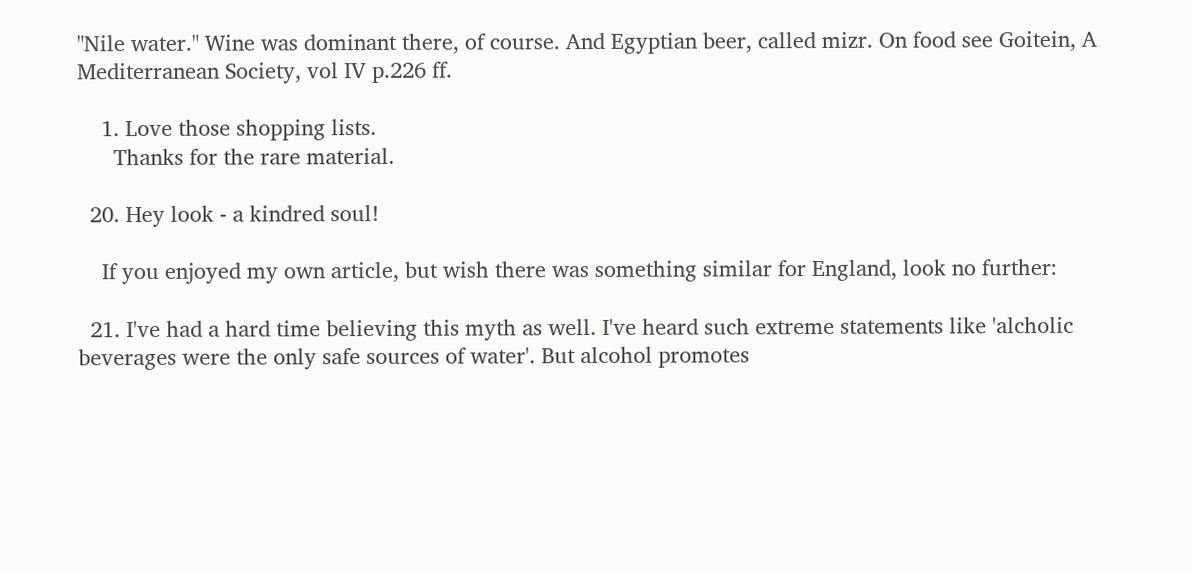"Nile water." Wine was dominant there, of course. And Egyptian beer, called mizr. On food see Goitein, A Mediterranean Society, vol IV p.226 ff.

    1. Love those shopping lists.
      Thanks for the rare material.

  20. Hey look - a kindred soul!

    If you enjoyed my own article, but wish there was something similar for England, look no further:

  21. I've had a hard time believing this myth as well. I've heard such extreme statements like 'alcholic beverages were the only safe sources of water'. But alcohol promotes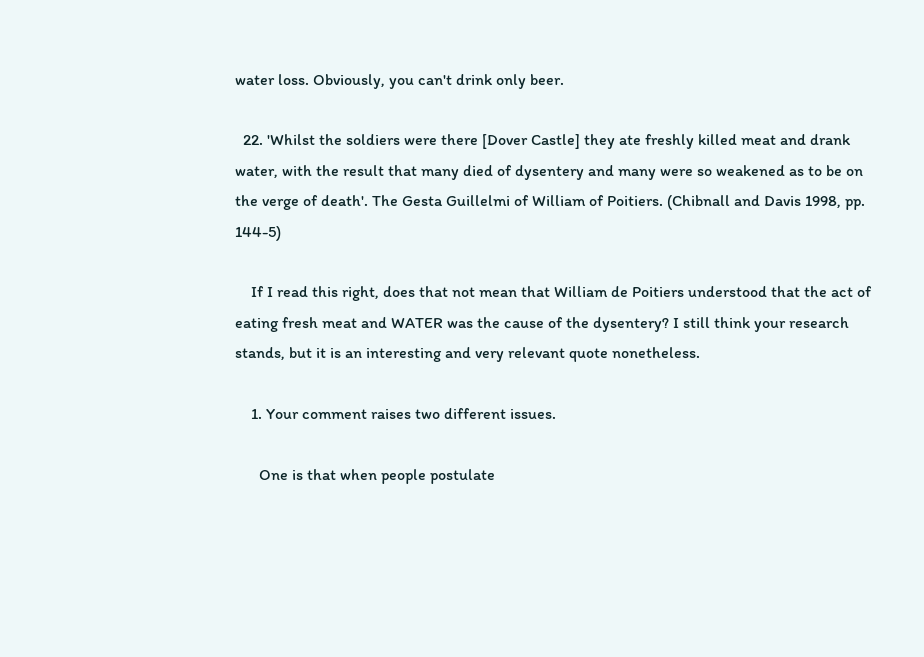water loss. Obviously, you can't drink only beer.

  22. 'Whilst the soldiers were there [Dover Castle] they ate freshly killed meat and drank water, with the result that many died of dysentery and many were so weakened as to be on the verge of death'. The Gesta Guillelmi of William of Poitiers. (Chibnall and Davis 1998, pp. 144-5)

    If I read this right, does that not mean that William de Poitiers understood that the act of eating fresh meat and WATER was the cause of the dysentery? I still think your research stands, but it is an interesting and very relevant quote nonetheless.

    1. Your comment raises two different issues.

      One is that when people postulate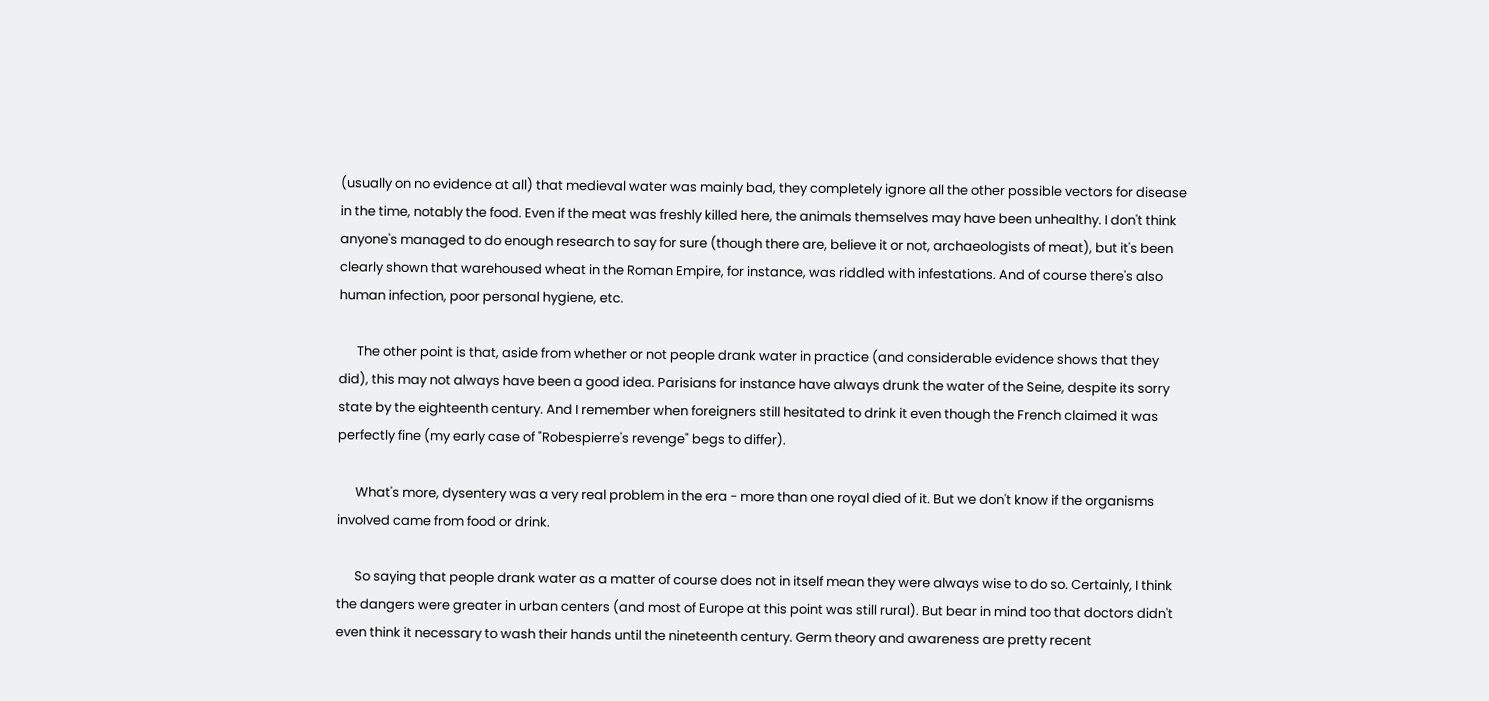(usually on no evidence at all) that medieval water was mainly bad, they completely ignore all the other possible vectors for disease in the time, notably the food. Even if the meat was freshly killed here, the animals themselves may have been unhealthy. I don't think anyone's managed to do enough research to say for sure (though there are, believe it or not, archaeologists of meat), but it's been clearly shown that warehoused wheat in the Roman Empire, for instance, was riddled with infestations. And of course there's also human infection, poor personal hygiene, etc.

      The other point is that, aside from whether or not people drank water in practice (and considerable evidence shows that they did), this may not always have been a good idea. Parisians for instance have always drunk the water of the Seine, despite its sorry state by the eighteenth century. And I remember when foreigners still hesitated to drink it even though the French claimed it was perfectly fine (my early case of "Robespierre's revenge" begs to differ).

      What's more, dysentery was a very real problem in the era - more than one royal died of it. But we don't know if the organisms involved came from food or drink.

      So saying that people drank water as a matter of course does not in itself mean they were always wise to do so. Certainly, I think the dangers were greater in urban centers (and most of Europe at this point was still rural). But bear in mind too that doctors didn't even think it necessary to wash their hands until the nineteenth century. Germ theory and awareness are pretty recent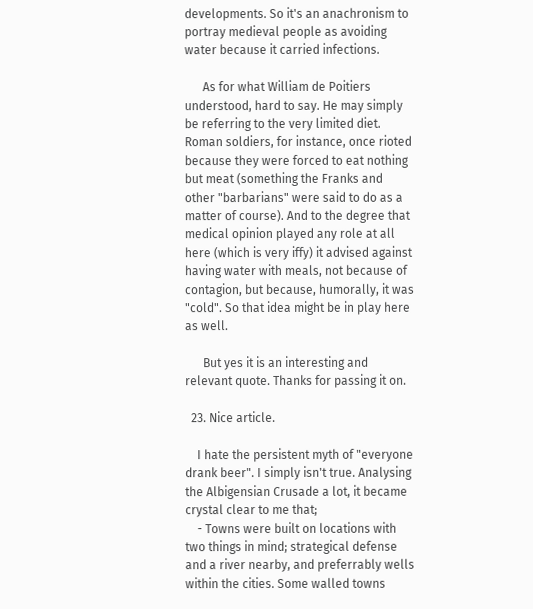developments. So it's an anachronism to portray medieval people as avoiding water because it carried infections.

      As for what William de Poitiers understood, hard to say. He may simply be referring to the very limited diet. Roman soldiers, for instance, once rioted because they were forced to eat nothing but meat (something the Franks and other "barbarians" were said to do as a matter of course). And to the degree that medical opinion played any role at all here (which is very iffy) it advised against having water with meals, not because of contagion, but because, humorally, it was "cold". So that idea might be in play here as well.

      But yes it is an interesting and relevant quote. Thanks for passing it on.

  23. Nice article.

    I hate the persistent myth of "everyone drank beer". I simply isn't true. Analysing the Albigensian Crusade a lot, it became crystal clear to me that;
    - Towns were built on locations with two things in mind; strategical defense and a river nearby, and preferrably wells within the cities. Some walled towns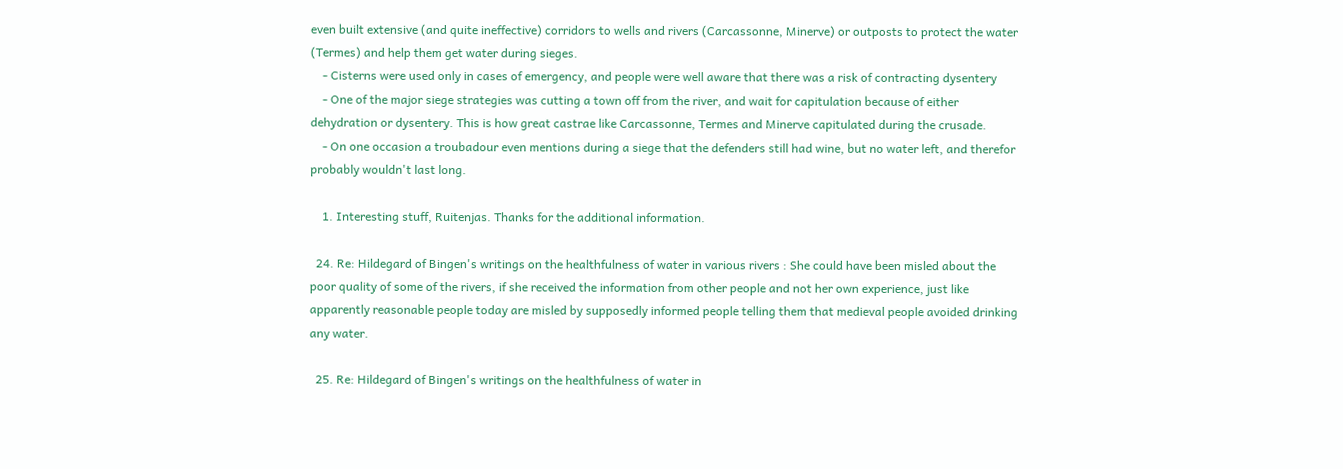even built extensive (and quite ineffective) corridors to wells and rivers (Carcassonne, Minerve) or outposts to protect the water (Termes) and help them get water during sieges.
    - Cisterns were used only in cases of emergency, and people were well aware that there was a risk of contracting dysentery
    - One of the major siege strategies was cutting a town off from the river, and wait for capitulation because of either dehydration or dysentery. This is how great castrae like Carcassonne, Termes and Minerve capitulated during the crusade.
    - On one occasion a troubadour even mentions during a siege that the defenders still had wine, but no water left, and therefor probably wouldn't last long.

    1. Interesting stuff, Ruitenjas. Thanks for the additional information.

  24. Re: Hildegard of Bingen's writings on the healthfulness of water in various rivers : She could have been misled about the poor quality of some of the rivers, if she received the information from other people and not her own experience, just like apparently reasonable people today are misled by supposedly informed people telling them that medieval people avoided drinking any water.

  25. Re: Hildegard of Bingen's writings on the healthfulness of water in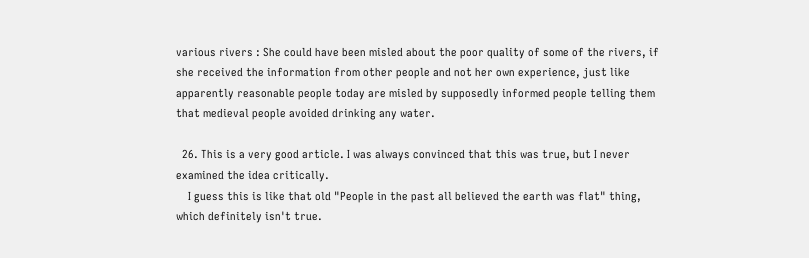various rivers : She could have been misled about the poor quality of some of the rivers, if she received the information from other people and not her own experience, just like apparently reasonable people today are misled by supposedly informed people telling them that medieval people avoided drinking any water.

  26. This is a very good article. I was always convinced that this was true, but I never examined the idea critically.
    I guess this is like that old "People in the past all believed the earth was flat" thing, which definitely isn't true.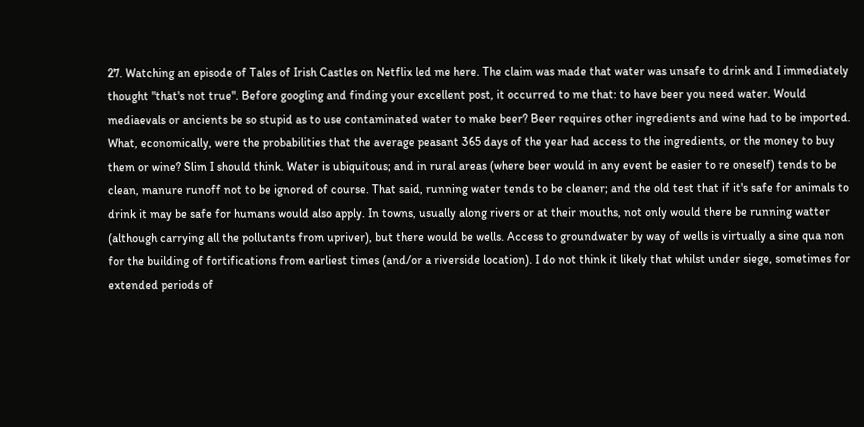27. Watching an episode of Tales of Irish Castles on Netflix led me here. The claim was made that water was unsafe to drink and I immediately thought "that's not true". Before googling and finding your excellent post, it occurred to me that: to have beer you need water. Would mediaevals or ancients be so stupid as to use contaminated water to make beer? Beer requires other ingredients and wine had to be imported. What, economically, were the probabilities that the average peasant 365 days of the year had access to the ingredients, or the money to buy them or wine? Slim I should think. Water is ubiquitous; and in rural areas (where beer would in any event be easier to re oneself) tends to be clean, manure runoff not to be ignored of course. That said, running water tends to be cleaner; and the old test that if it's safe for animals to drink it may be safe for humans would also apply. In towns, usually along rivers or at their mouths, not only would there be running watter (although carrying all the pollutants from upriver), but there would be wells. Access to groundwater by way of wells is virtually a sine qua non for the building of fortifications from earliest times (and/or a riverside location). I do not think it likely that whilst under siege, sometimes for extended periods of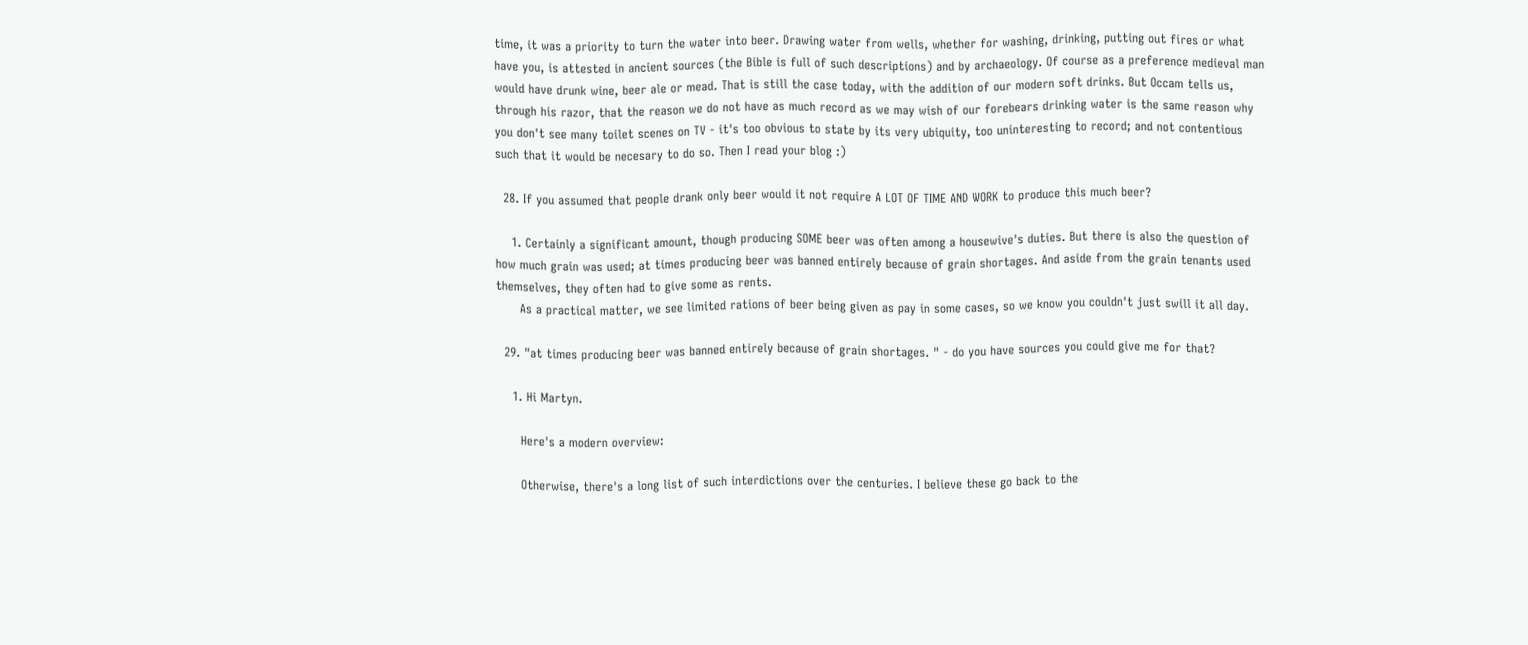time, it was a priority to turn the water into beer. Drawing water from wells, whether for washing, drinking, putting out fires or what have you, is attested in ancient sources (the Bible is full of such descriptions) and by archaeology. Of course as a preference medieval man would have drunk wine, beer ale or mead. That is still the case today, with the addition of our modern soft drinks. But Occam tells us, through his razor, that the reason we do not have as much record as we may wish of our forebears drinking water is the same reason why you don't see many toilet scenes on TV - it's too obvious to state by its very ubiquity, too uninteresting to record; and not contentious such that it would be necesary to do so. Then I read your blog :)

  28. If you assumed that people drank only beer would it not require A LOT OF TIME AND WORK to produce this much beer?

    1. Certainly a significant amount, though producing SOME beer was often among a housewive's duties. But there is also the question of how much grain was used; at times producing beer was banned entirely because of grain shortages. And aside from the grain tenants used themselves, they often had to give some as rents.
      As a practical matter, we see limited rations of beer being given as pay in some cases, so we know you couldn't just swill it all day.

  29. "at times producing beer was banned entirely because of grain shortages. " - do you have sources you could give me for that?

    1. Hi Martyn.

      Here's a modern overview:

      Otherwise, there's a long list of such interdictions over the centuries. I believe these go back to the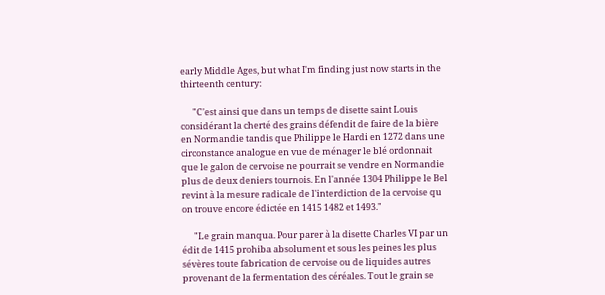early Middle Ages, but what I'm finding just now starts in the thirteenth century:

      "C'est ainsi que dans un temps de disette saint Louis considérant la cherté des grains défendit de faire de la bière en Normandie tandis que Philippe le Hardi en 1272 dans une circonstance analogue en vue de ménager le blé ordonnait que le galon de cervoise ne pourrait se vendre en Normandie plus de deux deniers tournois. En l'année 1304 Philippe le Bel revint à la mesure radicale de l'interdiction de la cervoise qu on trouve encore édictée en 1415 1482 et 1493."

      "Le grain manqua. Pour parer à la disette Charles VI par un édit de 1415 prohiba absolument et sous les peines les plus sévères toute fabrication de cervoise ou de liquides autres provenant de la fermentation des céréales. Tout le grain se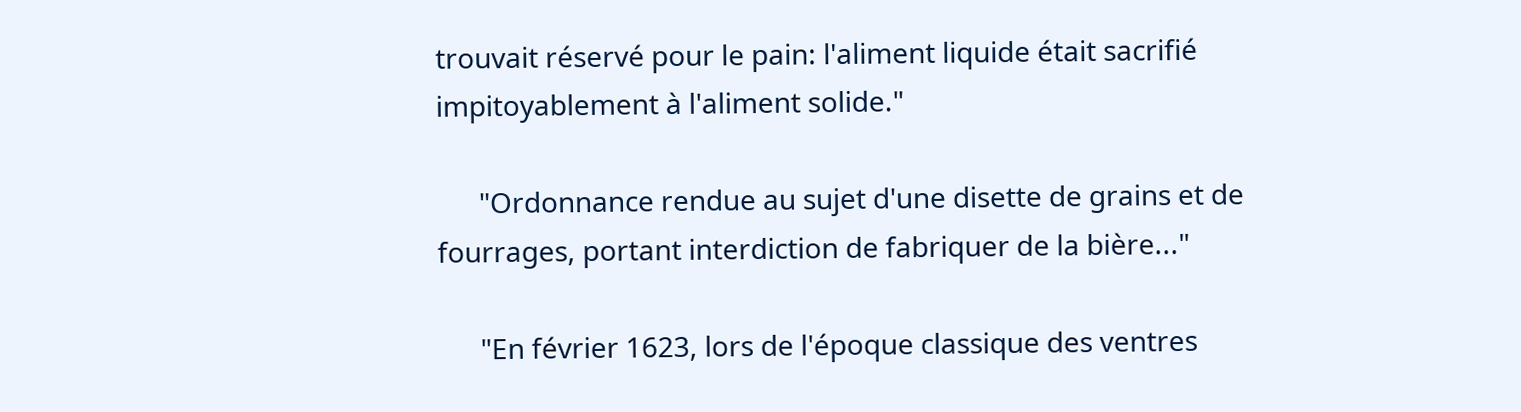trouvait réservé pour le pain: l'aliment liquide était sacrifié impitoyablement à l'aliment solide."

      "Ordonnance rendue au sujet d'une disette de grains et de fourrages, portant interdiction de fabriquer de la bière..."

      "En février 1623, lors de l'époque classique des ventres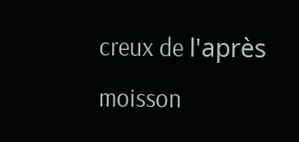creux de l'après moisson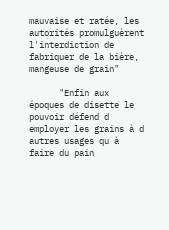mauvaise et ratée, les autorités promulguèrent l'interdiction de fabriquer de la bière, mangeuse de grain"

      "Enfin aux époques de disette le pouvoir défend d employer les grains à d autres usages qu à faire du pain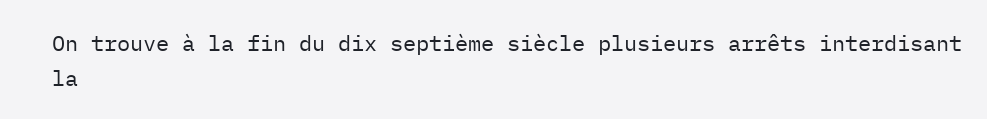On trouve à la fin du dix septième siècle plusieurs arrêts interdisant la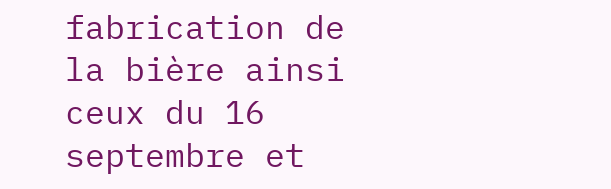fabrication de la bière ainsi ceux du 16 septembre et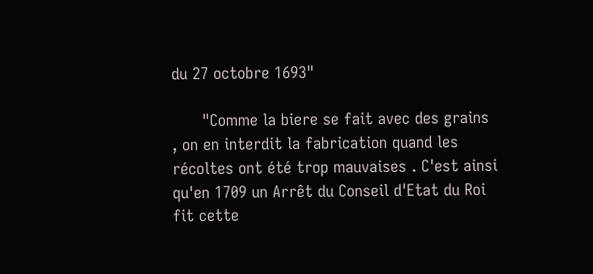du 27 octobre 1693"

      "Comme la biere se fait avec des grains , on en interdit la fabrication quand les récoltes ont été trop mauvaises . C'est ainsi qu'en 1709 un Arrêt du Conseil d'Etat du Roi fit cette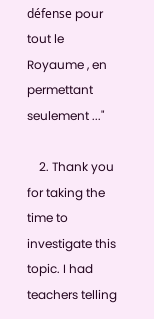défense pour tout le Royaume , en permettant seulement ..."

    2. Thank you for taking the time to investigate this topic. I had teachers telling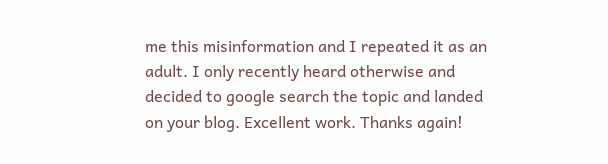me this misinformation and I repeated it as an adult. I only recently heard otherwise and decided to google search the topic and landed on your blog. Excellent work. Thanks again!